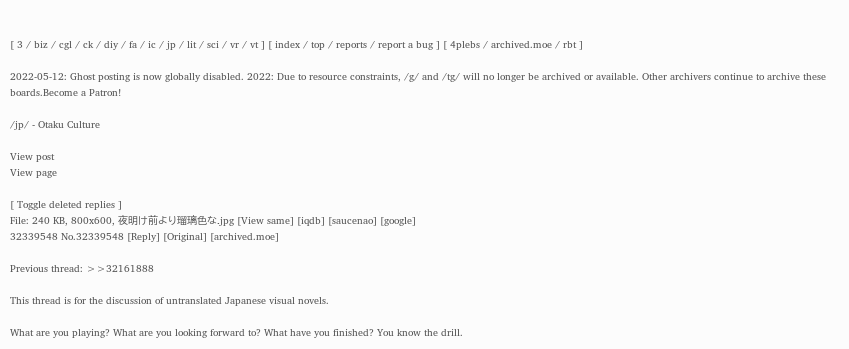[ 3 / biz / cgl / ck / diy / fa / ic / jp / lit / sci / vr / vt ] [ index / top / reports / report a bug ] [ 4plebs / archived.moe / rbt ]

2022-05-12: Ghost posting is now globally disabled. 2022: Due to resource constraints, /g/ and /tg/ will no longer be archived or available. Other archivers continue to archive these boards.Become a Patron!

/jp/ - Otaku Culture

View post
View page

[ Toggle deleted replies ]
File: 240 KB, 800x600, 夜明け前より瑠璃色な.jpg [View same] [iqdb] [saucenao] [google]
32339548 No.32339548 [Reply] [Original] [archived.moe]

Previous thread: >>32161888

This thread is for the discussion of untranslated Japanese visual novels.

What are you playing? What are you looking forward to? What have you finished? You know the drill.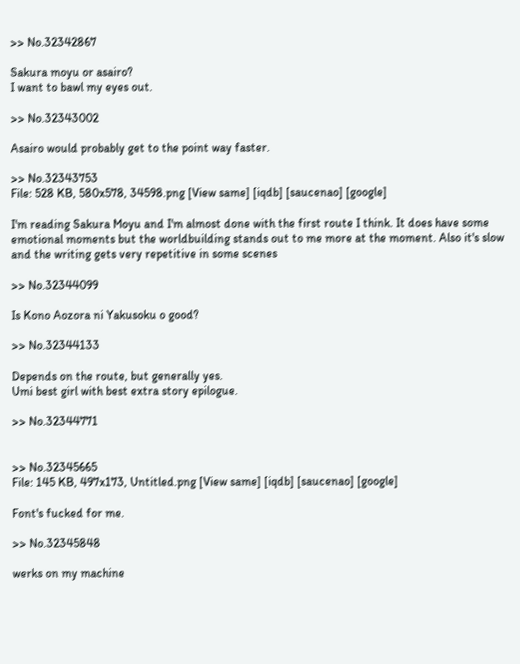>> No.32342867

Sakura moyu or asairo?
I want to bawl my eyes out.

>> No.32343002

Asairo would probably get to the point way faster.

>> No.32343753
File: 528 KB, 580x578, 34598.png [View same] [iqdb] [saucenao] [google]

I'm reading Sakura Moyu and I'm almost done with the first route I think. It does have some emotional moments but the worldbuilding stands out to me more at the moment. Also it's slow and the writing gets very repetitive in some scenes

>> No.32344099

Is Kono Aozora ni Yakusoku o good?

>> No.32344133

Depends on the route, but generally yes.
Umi best girl with best extra story epilogue.

>> No.32344771


>> No.32345665
File: 145 KB, 497x173, Untitled.png [View same] [iqdb] [saucenao] [google]

Font's fucked for me.

>> No.32345848

werks on my machine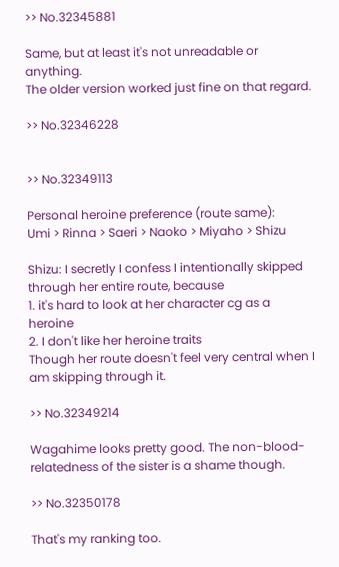>> No.32345881

Same, but at least it's not unreadable or anything.
The older version worked just fine on that regard.

>> No.32346228


>> No.32349113

Personal heroine preference (route same):
Umi > Rinna > Saeri > Naoko > Miyaho > Shizu

Shizu: I secretly I confess I intentionally skipped through her entire route, because
1. it's hard to look at her character cg as a heroine
2. I don't like her heroine traits
Though her route doesn't feel very central when I am skipping through it.

>> No.32349214

Wagahime looks pretty good. The non-blood-relatedness of the sister is a shame though.

>> No.32350178

That's my ranking too.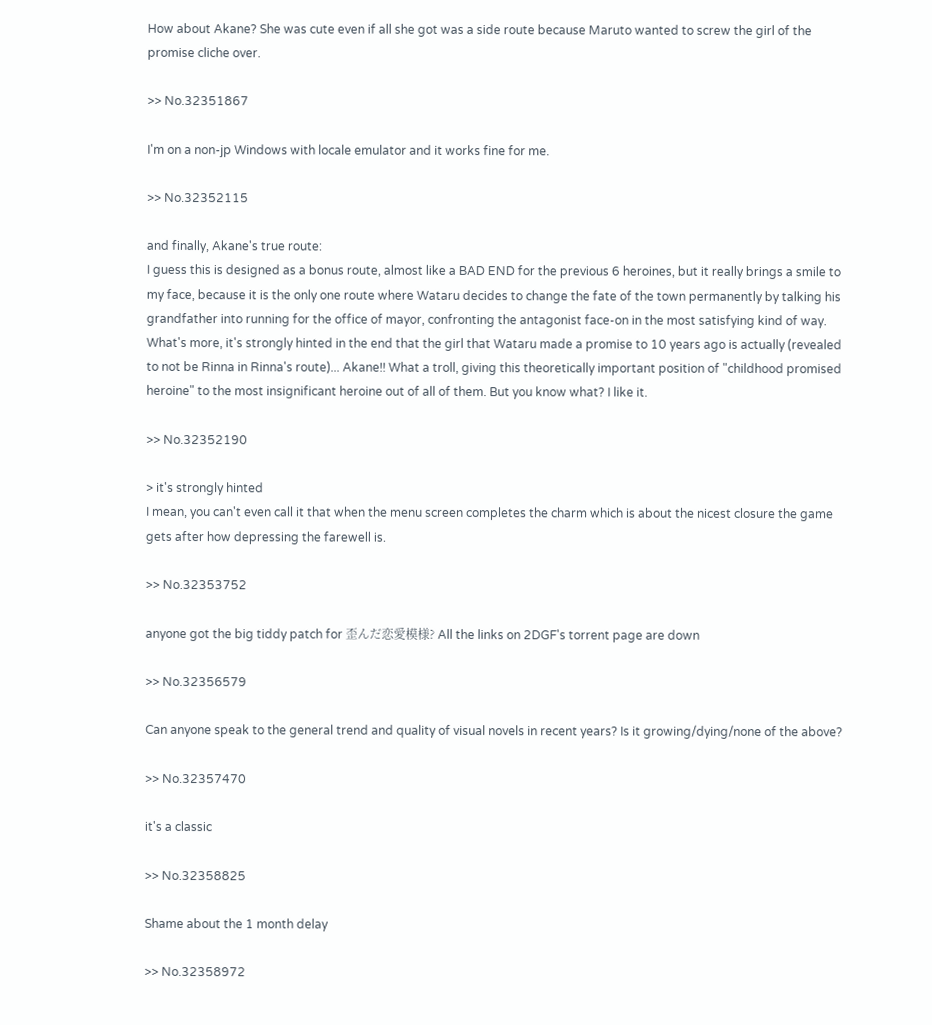How about Akane? She was cute even if all she got was a side route because Maruto wanted to screw the girl of the promise cliche over.

>> No.32351867

I'm on a non-jp Windows with locale emulator and it works fine for me.

>> No.32352115

and finally, Akane's true route:
I guess this is designed as a bonus route, almost like a BAD END for the previous 6 heroines, but it really brings a smile to my face, because it is the only one route where Wataru decides to change the fate of the town permanently by talking his grandfather into running for the office of mayor, confronting the antagonist face-on in the most satisfying kind of way. What's more, it's strongly hinted in the end that the girl that Wataru made a promise to 10 years ago is actually (revealed to not be Rinna in Rinna's route)... Akane!! What a troll, giving this theoretically important position of "childhood promised heroine" to the most insignificant heroine out of all of them. But you know what? I like it.

>> No.32352190

> it's strongly hinted
I mean, you can't even call it that when the menu screen completes the charm which is about the nicest closure the game gets after how depressing the farewell is.

>> No.32353752

anyone got the big tiddy patch for 歪んだ恋愛模様? All the links on 2DGF's torrent page are down

>> No.32356579

Can anyone speak to the general trend and quality of visual novels in recent years? Is it growing/dying/none of the above?

>> No.32357470

it's a classic

>> No.32358825

Shame about the 1 month delay

>> No.32358972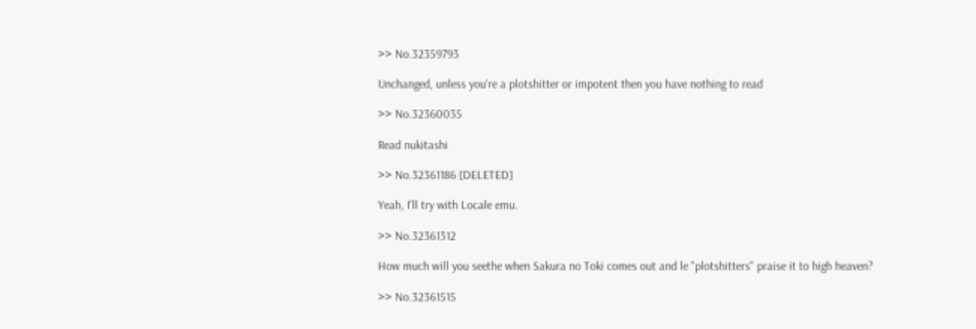>> No.32359793

Unchanged, unless you're a plotshitter or impotent then you have nothing to read

>> No.32360035

Read nukitashi

>> No.32361186 [DELETED]

Yeah, I'll try with Locale emu.

>> No.32361312

How much will you seethe when Sakura no Toki comes out and le "plotshitters" praise it to high heaven?

>> No.32361515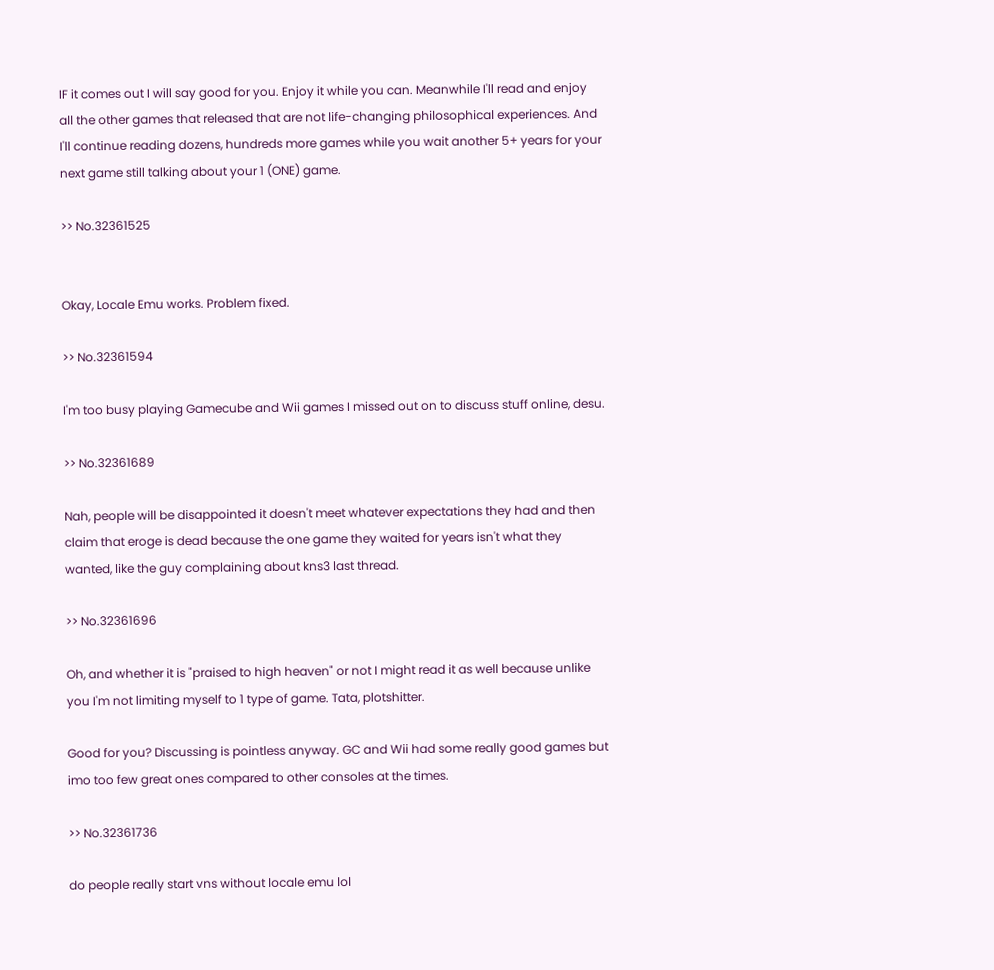IF it comes out I will say good for you. Enjoy it while you can. Meanwhile I'll read and enjoy all the other games that released that are not life-changing philosophical experiences. And I'll continue reading dozens, hundreds more games while you wait another 5+ years for your next game still talking about your 1 (ONE) game.

>> No.32361525


Okay, Locale Emu works. Problem fixed.

>> No.32361594

I'm too busy playing Gamecube and Wii games I missed out on to discuss stuff online, desu.

>> No.32361689

Nah, people will be disappointed it doesn't meet whatever expectations they had and then claim that eroge is dead because the one game they waited for years isn't what they wanted, like the guy complaining about kns3 last thread.

>> No.32361696

Oh, and whether it is "praised to high heaven" or not I might read it as well because unlike you I'm not limiting myself to 1 type of game. Tata, plotshitter.

Good for you? Discussing is pointless anyway. GC and Wii had some really good games but imo too few great ones compared to other consoles at the times.

>> No.32361736

do people really start vns without locale emu lol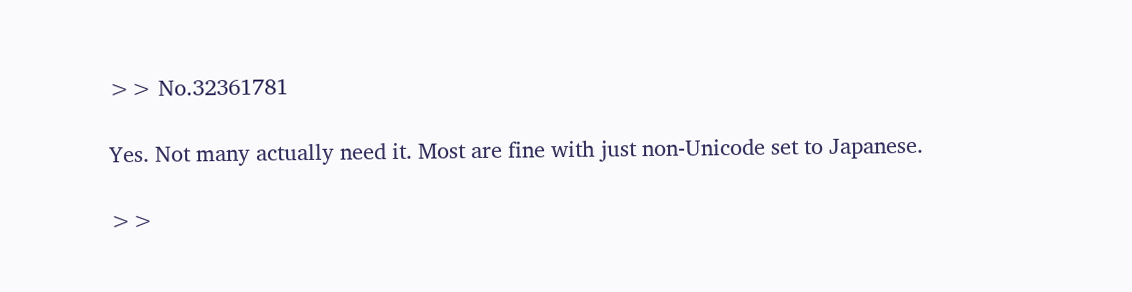>> No.32361781

Yes. Not many actually need it. Most are fine with just non-Unicode set to Japanese.

>>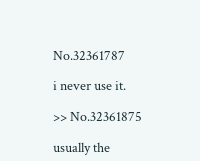No.32361787

i never use it.

>> No.32361875

usually the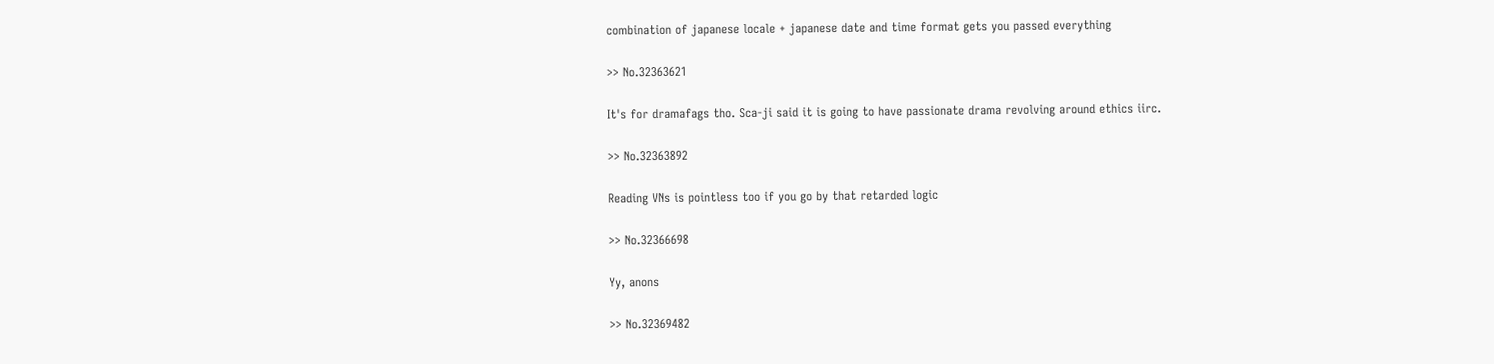combination of japanese locale + japanese date and time format gets you passed everything

>> No.32363621

It's for dramafags tho. Sca-ji said it is going to have passionate drama revolving around ethics iirc.

>> No.32363892

Reading VNs is pointless too if you go by that retarded logic

>> No.32366698

Yy, anons

>> No.32369482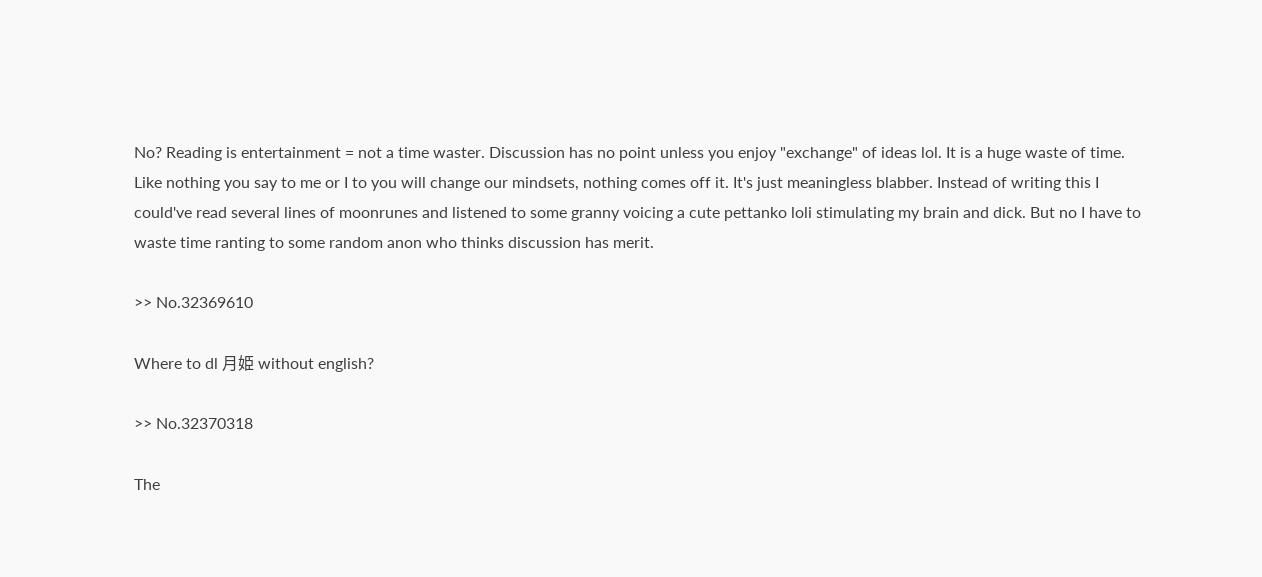No? Reading is entertainment = not a time waster. Discussion has no point unless you enjoy "exchange" of ideas lol. It is a huge waste of time. Like nothing you say to me or I to you will change our mindsets, nothing comes off it. It's just meaningless blabber. Instead of writing this I could've read several lines of moonrunes and listened to some granny voicing a cute pettanko loli stimulating my brain and dick. But no I have to waste time ranting to some random anon who thinks discussion has merit.

>> No.32369610

Where to dl 月姫 without english?

>> No.32370318

The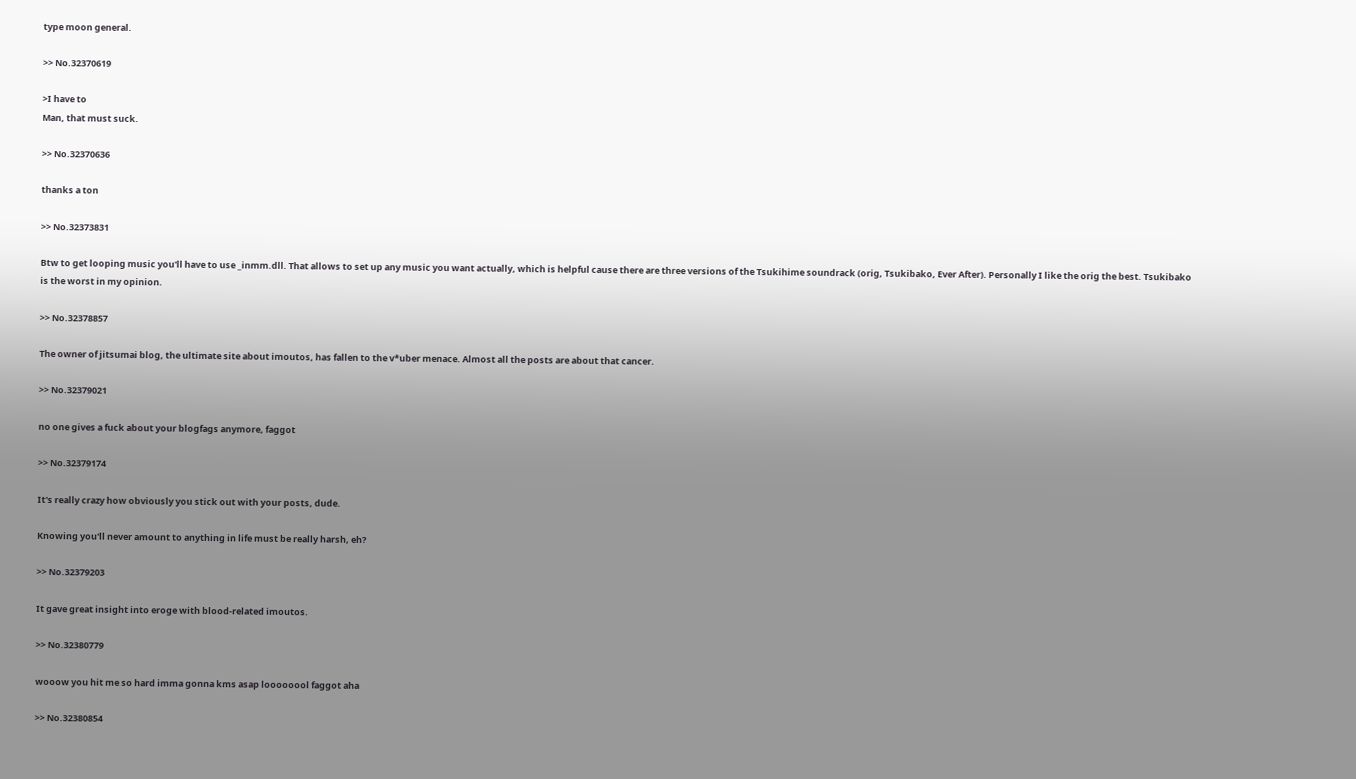type moon general.

>> No.32370619

>I have to
Man, that must suck.

>> No.32370636

thanks a ton

>> No.32373831

Btw to get looping music you'll have to use _inmm.dll. That allows to set up any music you want actually, which is helpful cause there are three versions of the Tsukihime soundrack (orig, Tsukibako, Ever After). Personally I like the orig the best. Tsukibako is the worst in my opinion.

>> No.32378857

The owner of jitsumai blog, the ultimate site about imoutos, has fallen to the v*uber menace. Almost all the posts are about that cancer.

>> No.32379021

no one gives a fuck about your blogfags anymore, faggot

>> No.32379174

It's really crazy how obviously you stick out with your posts, dude.

Knowing you'll never amount to anything in life must be really harsh, eh?

>> No.32379203

It gave great insight into eroge with blood-related imoutos.

>> No.32380779

wooow you hit me so hard imma gonna kms asap loooooool faggot aha

>> No.32380854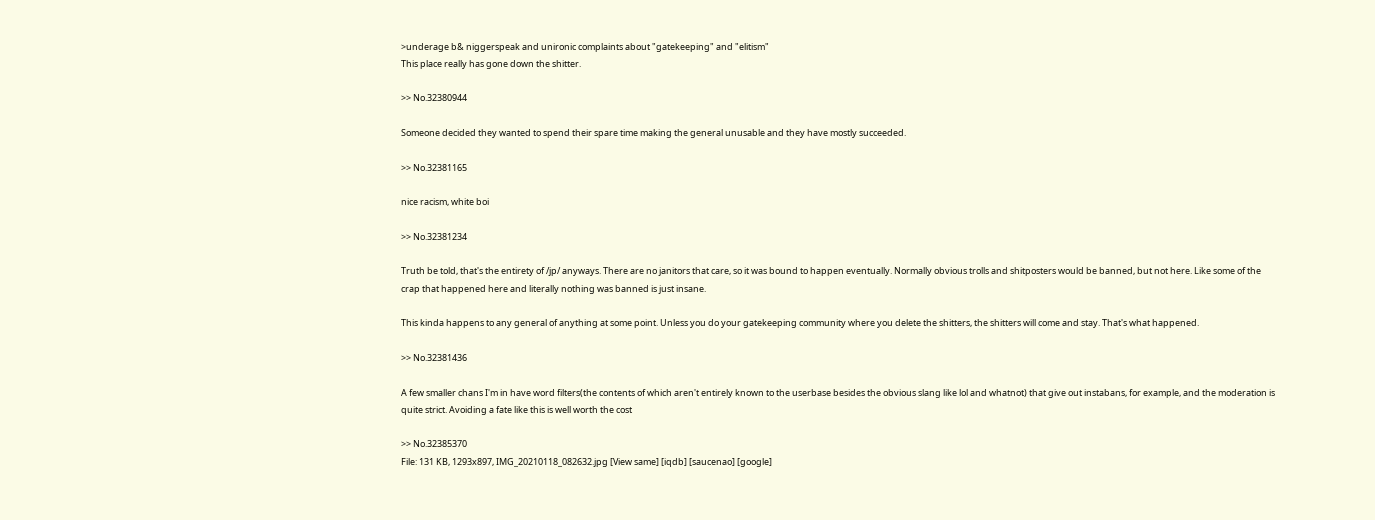>underage b& niggerspeak and unironic complaints about "gatekeeping" and "elitism"
This place really has gone down the shitter.

>> No.32380944

Someone decided they wanted to spend their spare time making the general unusable and they have mostly succeeded.

>> No.32381165

nice racism, white boi

>> No.32381234

Truth be told, that's the entirety of /jp/ anyways. There are no janitors that care, so it was bound to happen eventually. Normally obvious trolls and shitposters would be banned, but not here. Like some of the crap that happened here and literally nothing was banned is just insane.

This kinda happens to any general of anything at some point. Unless you do your gatekeeping community where you delete the shitters, the shitters will come and stay. That's what happened.

>> No.32381436

A few smaller chans I'm in have word filters(the contents of which aren't entirely known to the userbase besides the obvious slang like lol and whatnot) that give out instabans, for example, and the moderation is quite strict. Avoiding a fate like this is well worth the cost

>> No.32385370
File: 131 KB, 1293x897, IMG_20210118_082632.jpg [View same] [iqdb] [saucenao] [google]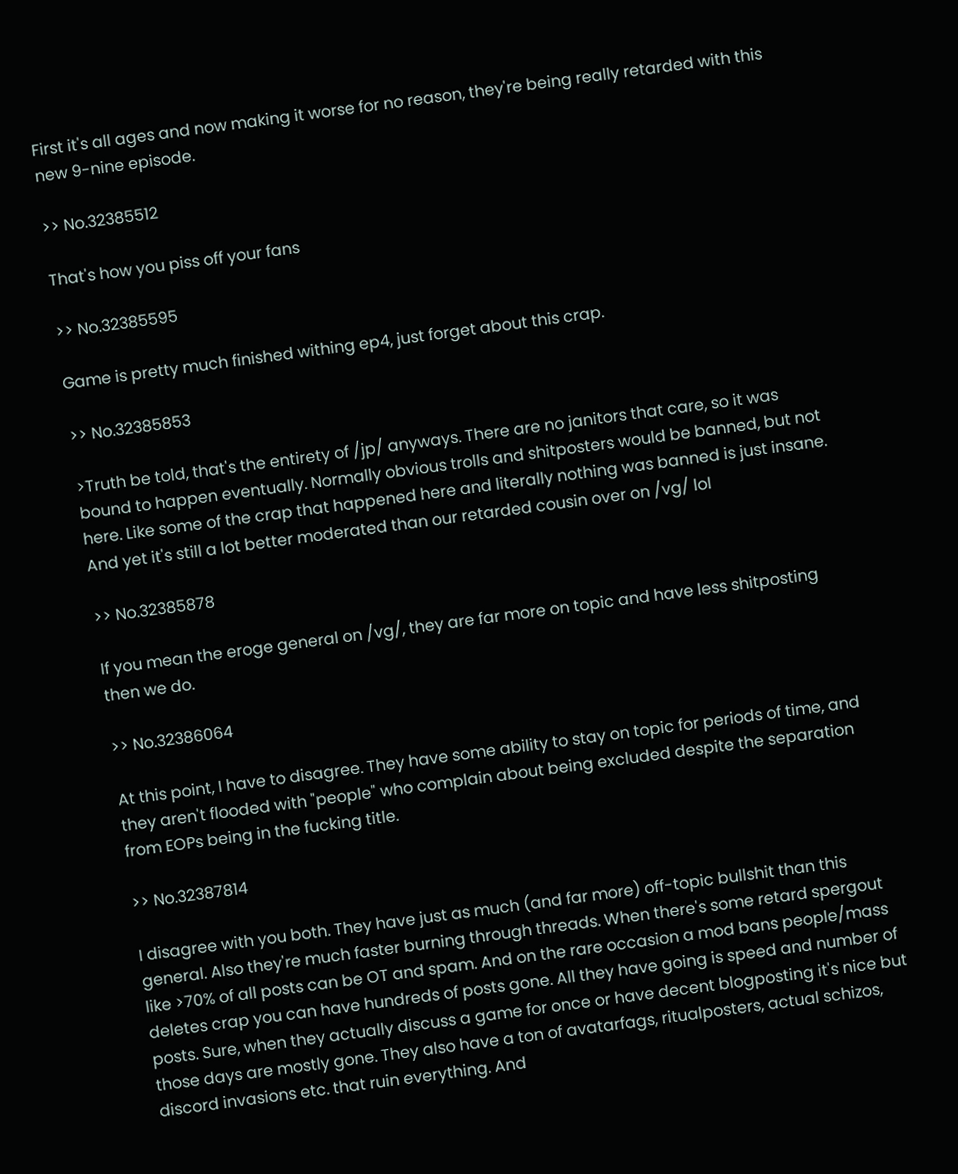First it's all ages and now making it worse for no reason, they're being really retarded with this new 9-nine episode.

>> No.32385512

That's how you piss off your fans

>> No.32385595

Game is pretty much finished withing ep4, just forget about this crap.

>> No.32385853

>Truth be told, that's the entirety of /jp/ anyways. There are no janitors that care, so it was bound to happen eventually. Normally obvious trolls and shitposters would be banned, but not here. Like some of the crap that happened here and literally nothing was banned is just insane.
And yet it's still a lot better moderated than our retarded cousin over on /vg/ lol

>> No.32385878

If you mean the eroge general on /vg/, they are far more on topic and have less shitposting then we do.

>> No.32386064

At this point, I have to disagree. They have some ability to stay on topic for periods of time, and they aren't flooded with "people" who complain about being excluded despite the separation from EOPs being in the fucking title.

>> No.32387814

I disagree with you both. They have just as much (and far more) off-topic bullshit than this general. Also they're much faster burning through threads. When there's some retard spergout like >70% of all posts can be OT and spam. And on the rare occasion a mod bans people/mass deletes crap you can have hundreds of posts gone. All they have going is speed and number of posts. Sure, when they actually discuss a game for once or have decent blogposting it's nice but those days are mostly gone. They also have a ton of avatarfags, ritualposters, actual schizos, discord invasions etc. that ruin everything. And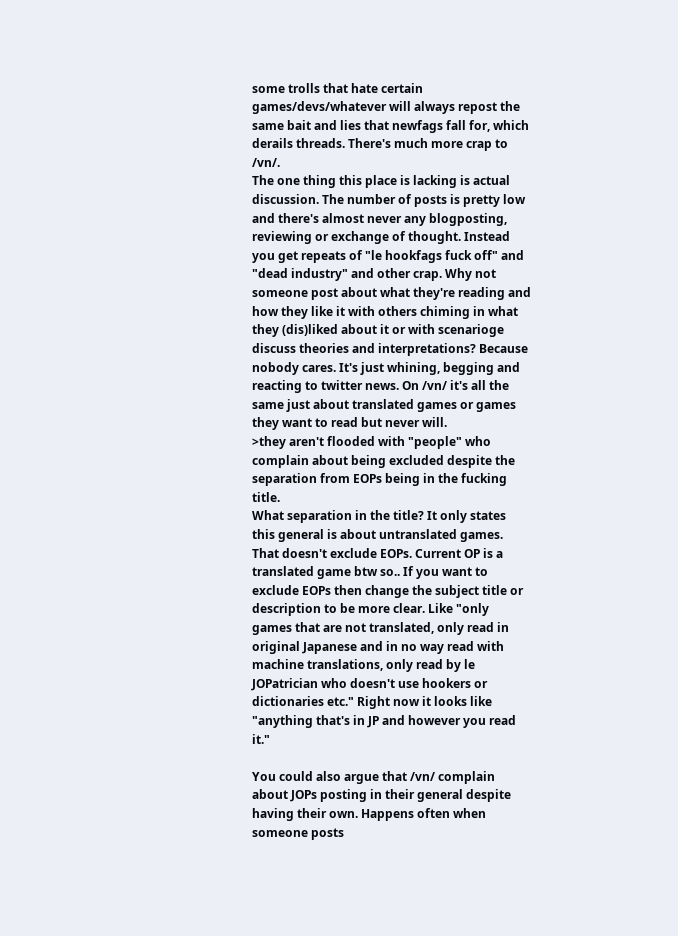some trolls that hate certain games/devs/whatever will always repost the same bait and lies that newfags fall for, which derails threads. There's much more crap to /vn/.
The one thing this place is lacking is actual discussion. The number of posts is pretty low and there's almost never any blogposting, reviewing or exchange of thought. Instead you get repeats of "le hookfags fuck off" and "dead industry" and other crap. Why not someone post about what they're reading and how they like it with others chiming in what they (dis)liked about it or with scenarioge discuss theories and interpretations? Because nobody cares. It's just whining, begging and reacting to twitter news. On /vn/ it's all the same just about translated games or games they want to read but never will.
>they aren't flooded with "people" who complain about being excluded despite the separation from EOPs being in the fucking title.
What separation in the title? It only states this general is about untranslated games. That doesn't exclude EOPs. Current OP is a translated game btw so.. If you want to exclude EOPs then change the subject title or description to be more clear. Like "only games that are not translated, only read in original Japanese and in no way read with machine translations, only read by le JOPatrician who doesn't use hookers or dictionaries etc." Right now it looks like "anything that's in JP and however you read it."

You could also argue that /vn/ complain about JOPs posting in their general despite having their own. Happens often when someone posts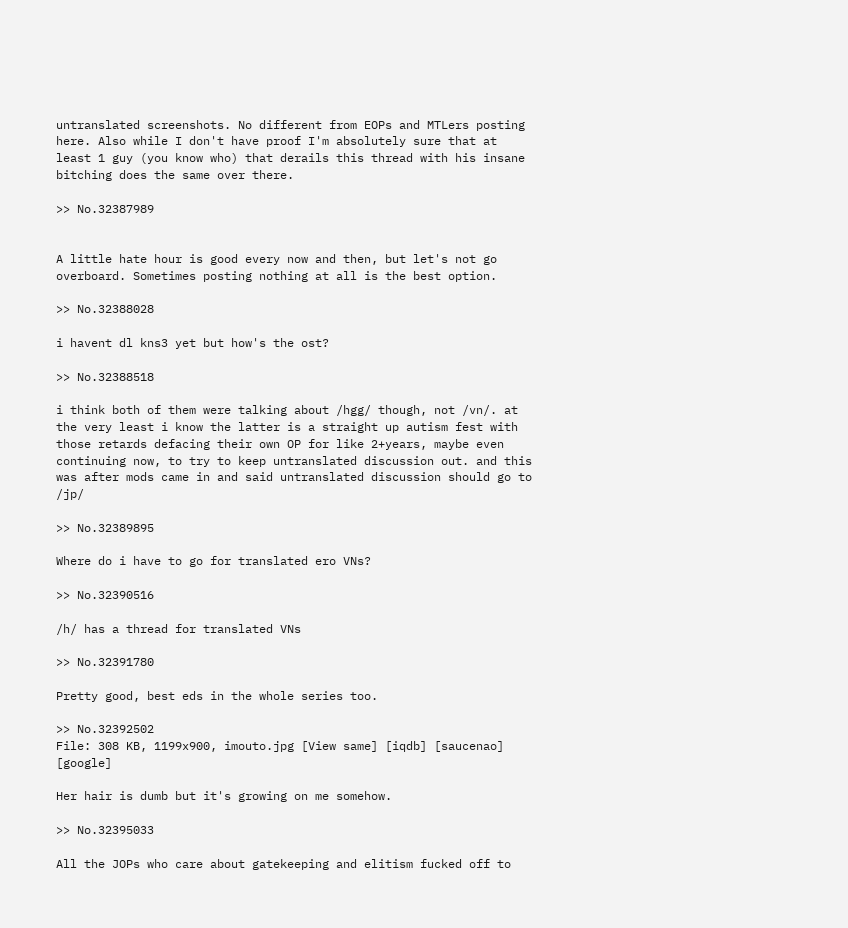untranslated screenshots. No different from EOPs and MTLers posting here. Also while I don't have proof I'm absolutely sure that at least 1 guy (you know who) that derails this thread with his insane bitching does the same over there.

>> No.32387989


A little hate hour is good every now and then, but let's not go overboard. Sometimes posting nothing at all is the best option.

>> No.32388028

i havent dl kns3 yet but how's the ost?

>> No.32388518

i think both of them were talking about /hgg/ though, not /vn/. at the very least i know the latter is a straight up autism fest with those retards defacing their own OP for like 2+years, maybe even continuing now, to try to keep untranslated discussion out. and this was after mods came in and said untranslated discussion should go to /jp/

>> No.32389895

Where do i have to go for translated ero VNs?

>> No.32390516

/h/ has a thread for translated VNs

>> No.32391780

Pretty good, best eds in the whole series too.

>> No.32392502
File: 308 KB, 1199x900, imouto.jpg [View same] [iqdb] [saucenao] [google]

Her hair is dumb but it's growing on me somehow.

>> No.32395033

All the JOPs who care about gatekeeping and elitism fucked off to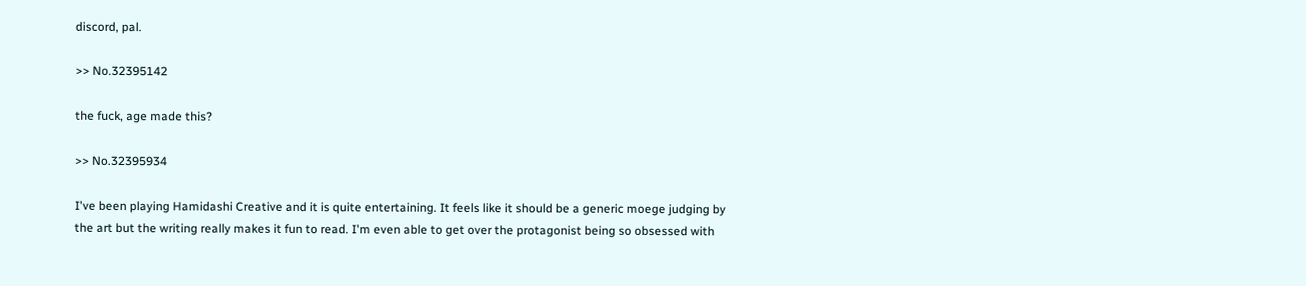discord, pal.

>> No.32395142

the fuck, age made this?

>> No.32395934

I've been playing Hamidashi Creative and it is quite entertaining. It feels like it should be a generic moege judging by the art but the writing really makes it fun to read. I'm even able to get over the protagonist being so obsessed with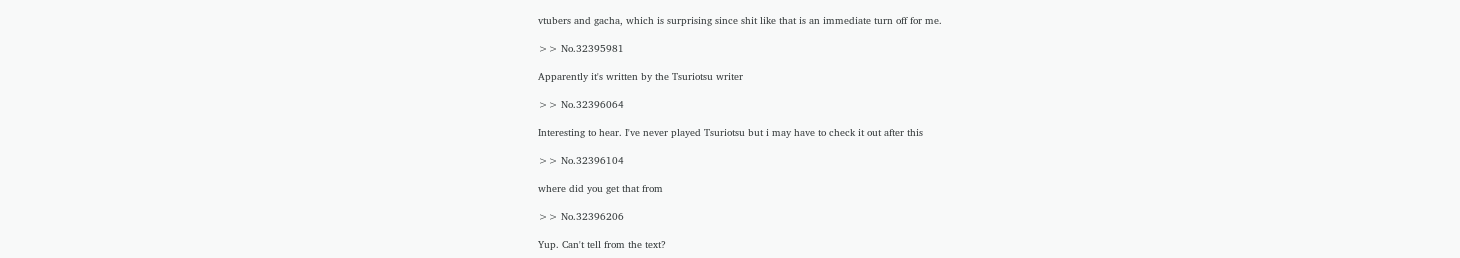vtubers and gacha, which is surprising since shit like that is an immediate turn off for me.

>> No.32395981

Apparently it's written by the Tsuriotsu writer

>> No.32396064

Interesting to hear. I've never played Tsuriotsu but i may have to check it out after this

>> No.32396104

where did you get that from

>> No.32396206

Yup. Can't tell from the text?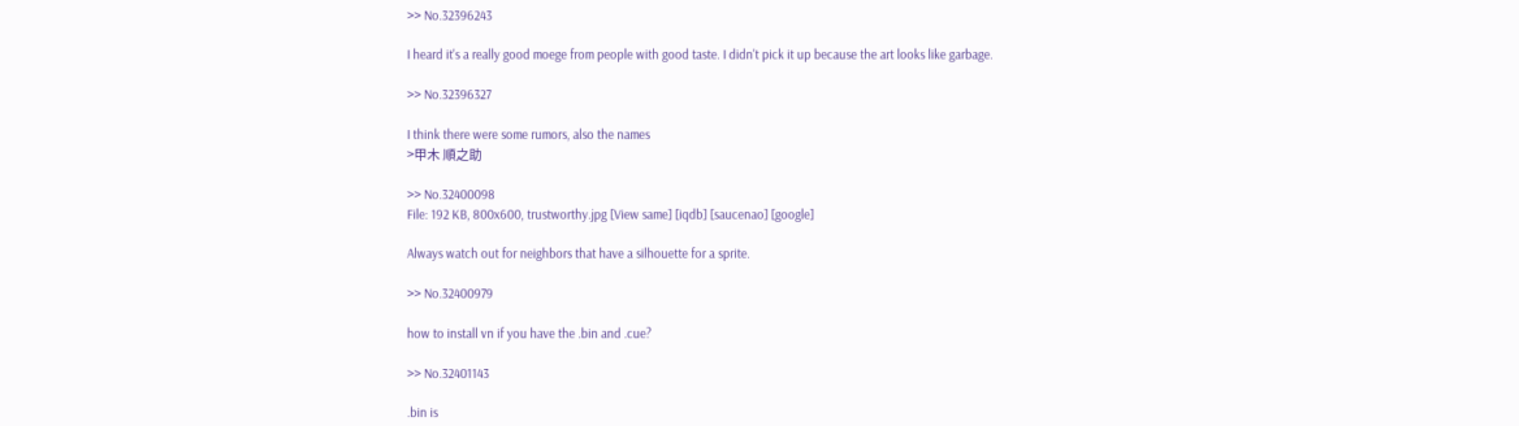>> No.32396243

I heard it's a really good moege from people with good taste. I didn't pick it up because the art looks like garbage.

>> No.32396327

I think there were some rumors, also the names
>甲木 順之助

>> No.32400098
File: 192 KB, 800x600, trustworthy.jpg [View same] [iqdb] [saucenao] [google]

Always watch out for neighbors that have a silhouette for a sprite.

>> No.32400979

how to install vn if you have the .bin and .cue?

>> No.32401143

.bin is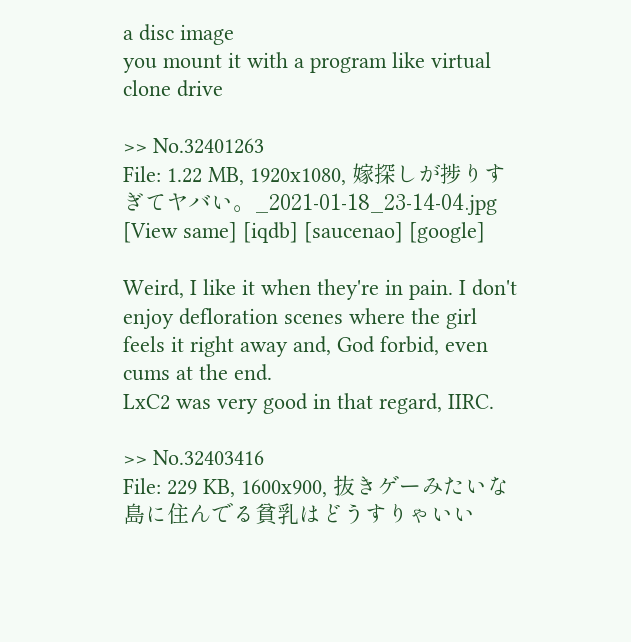a disc image
you mount it with a program like virtual clone drive

>> No.32401263
File: 1.22 MB, 1920x1080, 嫁探しが捗りすぎてヤバい。_2021-01-18_23-14-04.jpg [View same] [iqdb] [saucenao] [google]

Weird, I like it when they're in pain. I don't enjoy defloration scenes where the girl feels it right away and, God forbid, even cums at the end.
LxC2 was very good in that regard, IIRC.

>> No.32403416
File: 229 KB, 1600x900, 抜きゲーみたいな島に住んでる貧乳はどうすりゃいい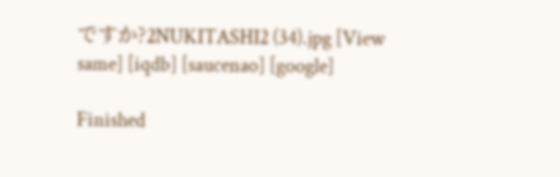ですか?2NUKITASHI2 (34).jpg [View same] [iqdb] [saucenao] [google]

Finished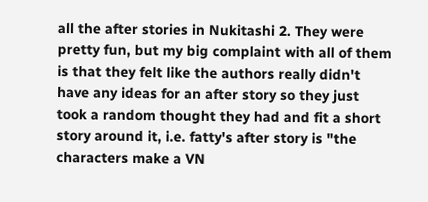all the after stories in Nukitashi 2. They were pretty fun, but my big complaint with all of them is that they felt like the authors really didn't have any ideas for an after story so they just took a random thought they had and fit a short story around it, i.e. fatty's after story is "the characters make a VN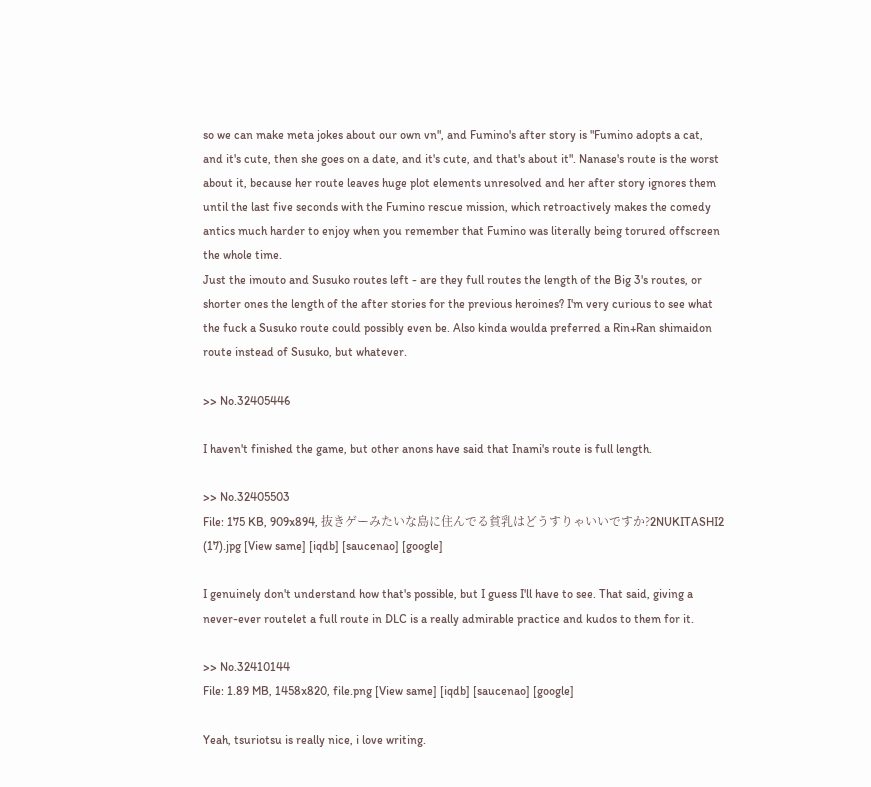so we can make meta jokes about our own vn", and Fumino's after story is "Fumino adopts a cat, and it's cute, then she goes on a date, and it's cute, and that's about it". Nanase's route is the worst about it, because her route leaves huge plot elements unresolved and her after story ignores them until the last five seconds with the Fumino rescue mission, which retroactively makes the comedy antics much harder to enjoy when you remember that Fumino was literally being torured offscreen the whole time.
Just the imouto and Susuko routes left - are they full routes the length of the Big 3's routes, or shorter ones the length of the after stories for the previous heroines? I'm very curious to see what the fuck a Susuko route could possibly even be. Also kinda woulda preferred a Rin+Ran shimaidon route instead of Susuko, but whatever.

>> No.32405446

I haven't finished the game, but other anons have said that Inami's route is full length.

>> No.32405503
File: 175 KB, 909x894, 抜きゲーみたいな島に住んでる貧乳はどうすりゃいいですか?2NUKITASHI2 (17).jpg [View same] [iqdb] [saucenao] [google]

I genuinely don't understand how that's possible, but I guess I'll have to see. That said, giving a never-ever routelet a full route in DLC is a really admirable practice and kudos to them for it.

>> No.32410144
File: 1.89 MB, 1458x820, file.png [View same] [iqdb] [saucenao] [google]

Yeah, tsuriotsu is really nice, i love writing.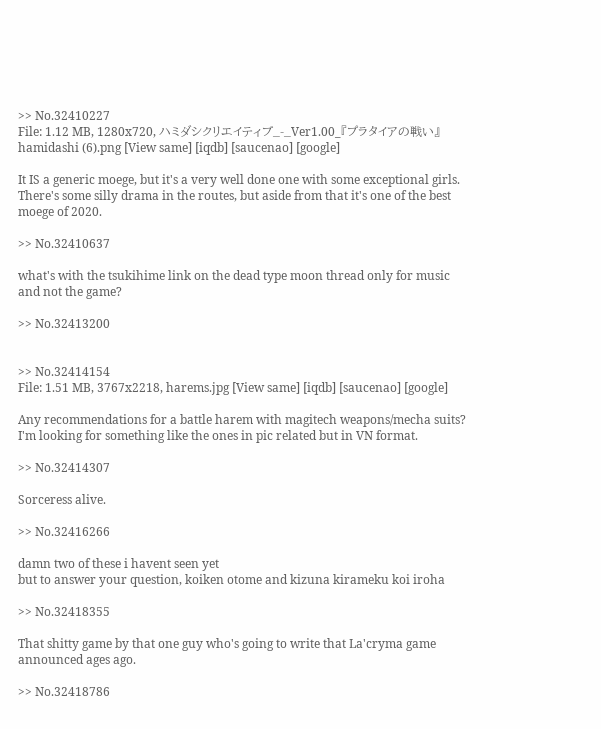>> No.32410227
File: 1.12 MB, 1280x720, ハミダシクリエイティブ_-_Ver1.00_『プラタイアの戦い』hamidashi (6).png [View same] [iqdb] [saucenao] [google]

It IS a generic moege, but it's a very well done one with some exceptional girls. There's some silly drama in the routes, but aside from that it's one of the best moege of 2020.

>> No.32410637

what's with the tsukihime link on the dead type moon thread only for music and not the game?

>> No.32413200


>> No.32414154
File: 1.51 MB, 3767x2218, harems.jpg [View same] [iqdb] [saucenao] [google]

Any recommendations for a battle harem with magitech weapons/mecha suits?
I'm looking for something like the ones in pic related but in VN format.

>> No.32414307

Sorceress alive.

>> No.32416266

damn two of these i havent seen yet
but to answer your question, koiken otome and kizuna kirameku koi iroha

>> No.32418355

That shitty game by that one guy who's going to write that La'cryma game announced ages ago.

>> No.32418786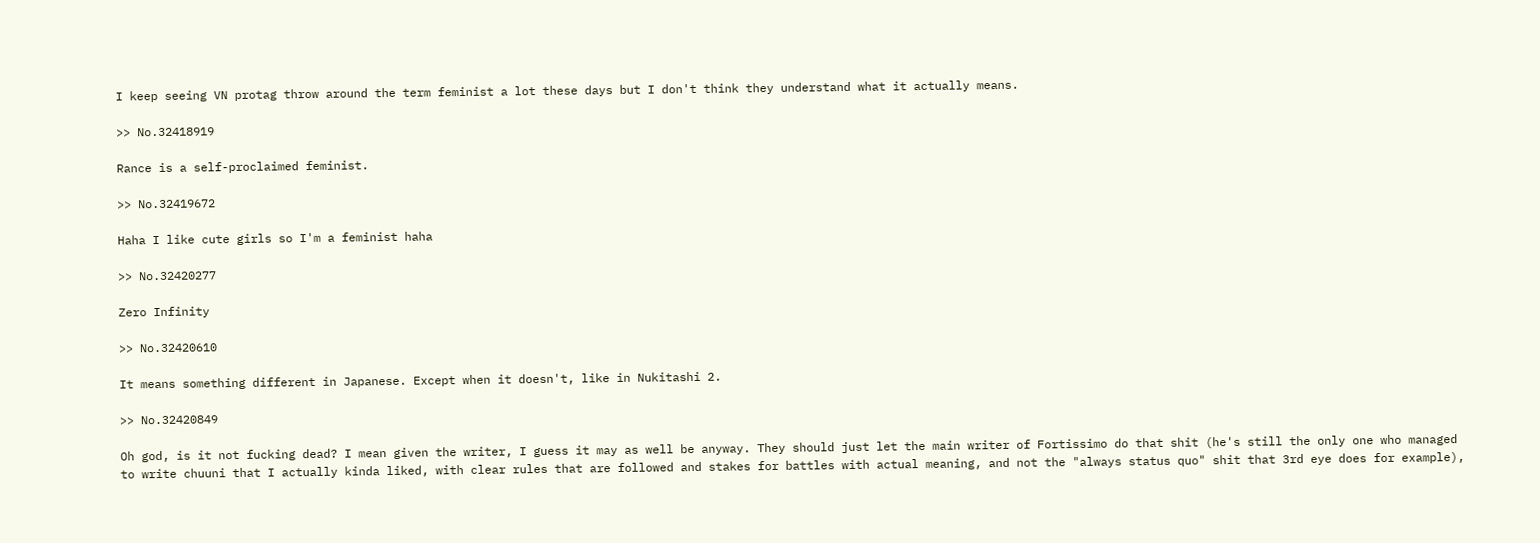I keep seeing VN protag throw around the term feminist a lot these days but I don't think they understand what it actually means.

>> No.32418919

Rance is a self-proclaimed feminist.

>> No.32419672

Haha I like cute girls so I'm a feminist haha

>> No.32420277

Zero Infinity

>> No.32420610

It means something different in Japanese. Except when it doesn't, like in Nukitashi 2.

>> No.32420849

Oh god, is it not fucking dead? I mean given the writer, I guess it may as well be anyway. They should just let the main writer of Fortissimo do that shit (he's still the only one who managed to write chuuni that I actually kinda liked, with clear rules that are followed and stakes for battles with actual meaning, and not the "always status quo" shit that 3rd eye does for example),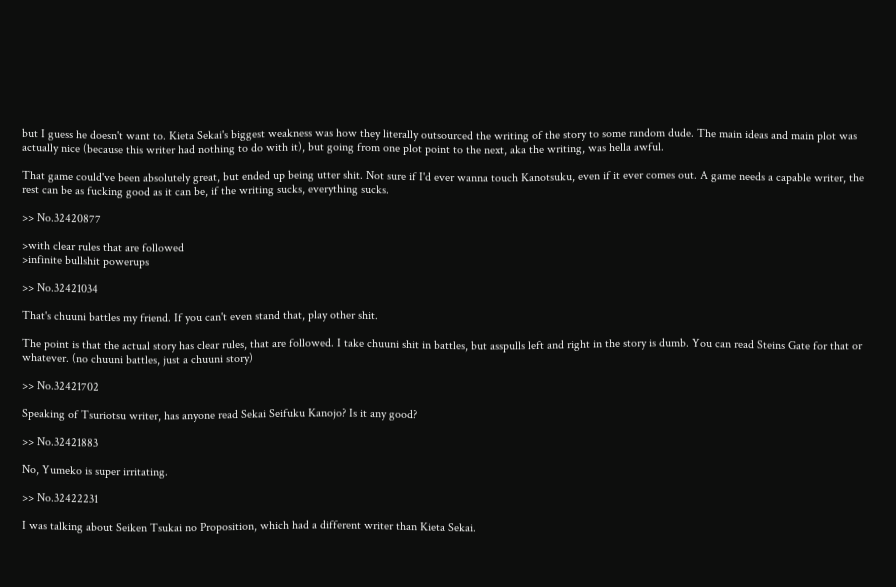but I guess he doesn't want to. Kieta Sekai's biggest weakness was how they literally outsourced the writing of the story to some random dude. The main ideas and main plot was actually nice (because this writer had nothing to do with it), but going from one plot point to the next, aka the writing, was hella awful.

That game could've been absolutely great, but ended up being utter shit. Not sure if I'd ever wanna touch Kanotsuku, even if it ever comes out. A game needs a capable writer, the rest can be as fucking good as it can be, if the writing sucks, everything sucks.

>> No.32420877

>with clear rules that are followed
>infinite bullshit powerups

>> No.32421034

That's chuuni battles my friend. If you can't even stand that, play other shit.

The point is that the actual story has clear rules, that are followed. I take chuuni shit in battles, but asspulls left and right in the story is dumb. You can read Steins Gate for that or whatever. (no chuuni battles, just a chuuni story)

>> No.32421702

Speaking of Tsuriotsu writer, has anyone read Sekai Seifuku Kanojo? Is it any good?

>> No.32421883

No, Yumeko is super irritating.

>> No.32422231

I was talking about Seiken Tsukai no Proposition, which had a different writer than Kieta Sekai.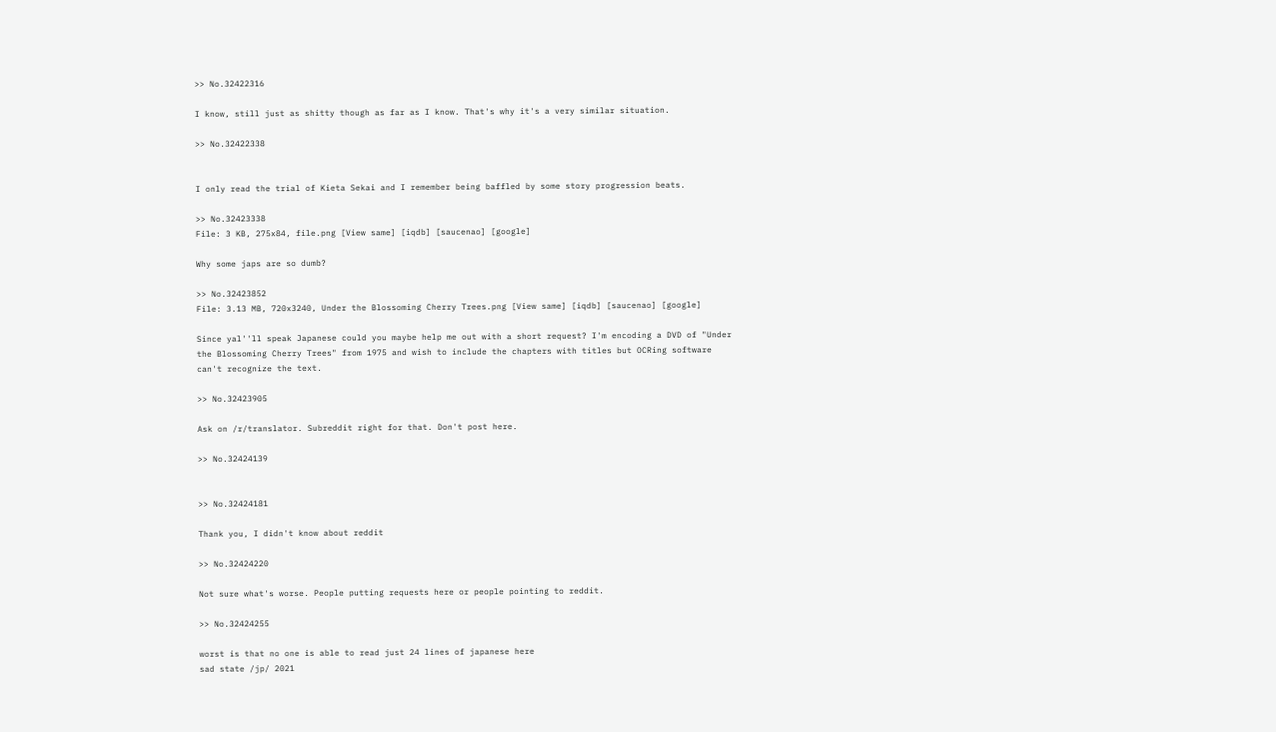>> No.32422316

I know, still just as shitty though as far as I know. That's why it's a very similar situation.

>> No.32422338


I only read the trial of Kieta Sekai and I remember being baffled by some story progression beats.

>> No.32423338
File: 3 KB, 275x84, file.png [View same] [iqdb] [saucenao] [google]

Why some japs are so dumb?

>> No.32423852
File: 3.13 MB, 720x3240, Under the Blossoming Cherry Trees.png [View same] [iqdb] [saucenao] [google]

Since yal''ll speak Japanese could you maybe help me out with a short request? I'm encoding a DVD of "Under the Blossoming Cherry Trees" from 1975 and wish to include the chapters with titles but OCRing software can't recognize the text.

>> No.32423905

Ask on /r/translator. Subreddit right for that. Don't post here.

>> No.32424139


>> No.32424181

Thank you, I didn't know about reddit

>> No.32424220

Not sure what's worse. People putting requests here or people pointing to reddit.

>> No.32424255

worst is that no one is able to read just 24 lines of japanese here
sad state /jp/ 2021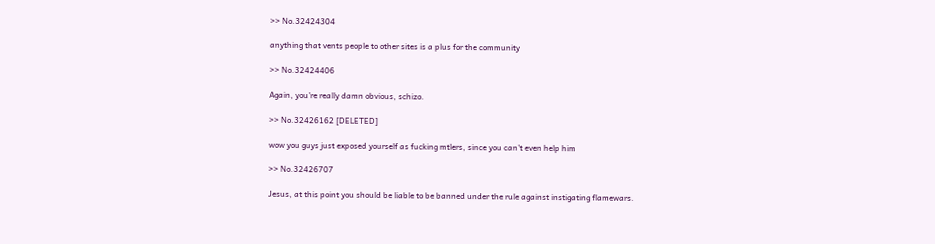>> No.32424304

anything that vents people to other sites is a plus for the community

>> No.32424406

Again, you're really damn obvious, schizo.

>> No.32426162 [DELETED]

wow you guys just exposed yourself as fucking mtlers, since you can't even help him

>> No.32426707

Jesus, at this point you should be liable to be banned under the rule against instigating flamewars.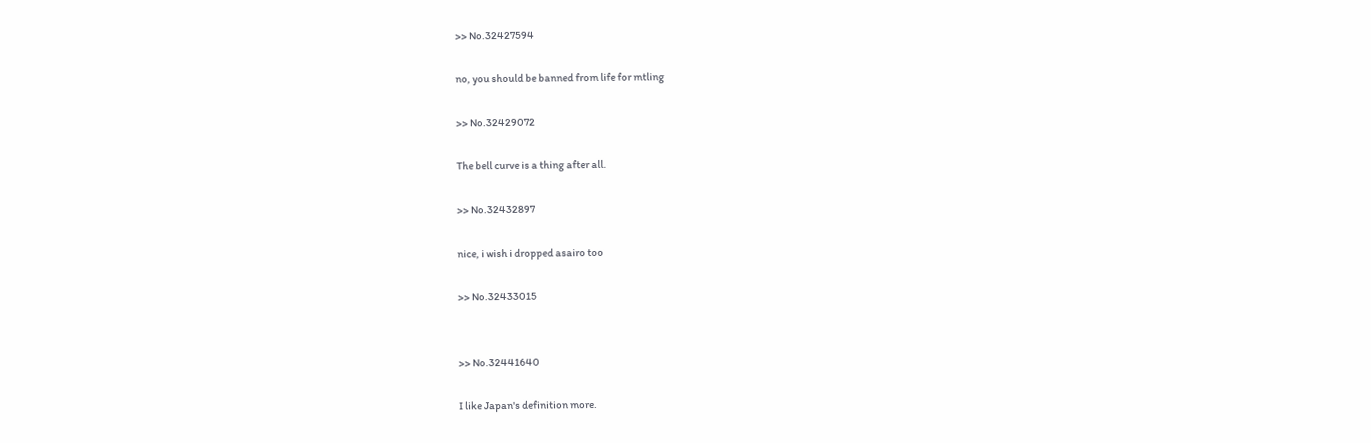>> No.32427594

no, you should be banned from life for mtling

>> No.32429072

The bell curve is a thing after all.

>> No.32432897

nice, i wish i dropped asairo too

>> No.32433015


>> No.32441640

I like Japan's definition more.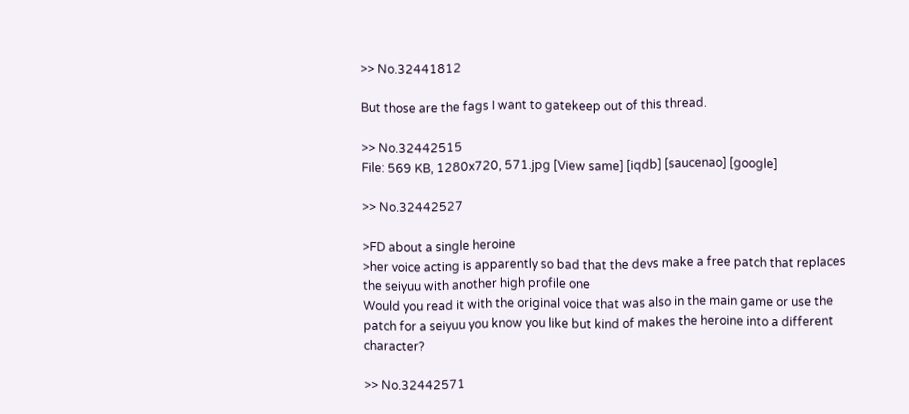>> No.32441812

But those are the fags I want to gatekeep out of this thread.

>> No.32442515
File: 569 KB, 1280x720, 571.jpg [View same] [iqdb] [saucenao] [google]

>> No.32442527

>FD about a single heroine
>her voice acting is apparently so bad that the devs make a free patch that replaces the seiyuu with another high profile one
Would you read it with the original voice that was also in the main game or use the patch for a seiyuu you know you like but kind of makes the heroine into a different character?

>> No.32442571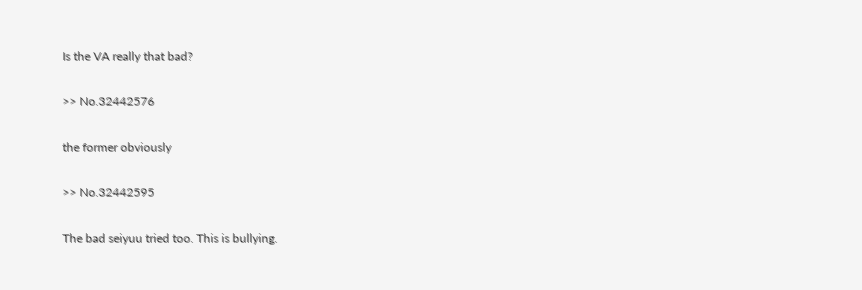Is the VA really that bad?

>> No.32442576

the former obviously

>> No.32442595

The bad seiyuu tried too. This is bullying.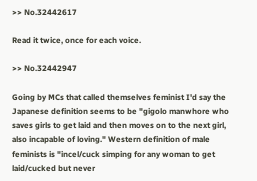>> No.32442617

Read it twice, once for each voice.

>> No.32442947

Going by MCs that called themselves feminist I'd say the Japanese definition seems to be "gigolo manwhore who saves girls to get laid and then moves on to the next girl, also incapable of loving." Western definition of male feminists is "incel/cuck simping for any woman to get laid/cucked but never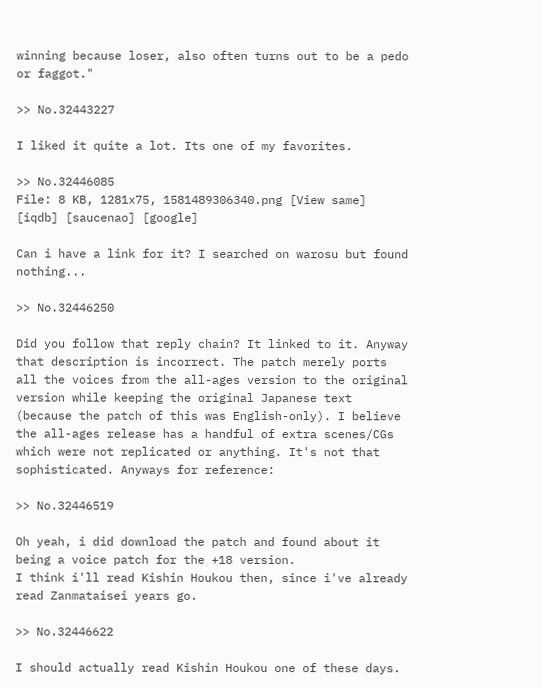winning because loser, also often turns out to be a pedo or faggot."

>> No.32443227

I liked it quite a lot. Its one of my favorites.

>> No.32446085
File: 8 KB, 1281x75, 1581489306340.png [View same] [iqdb] [saucenao] [google]

Can i have a link for it? I searched on warosu but found nothing...

>> No.32446250

Did you follow that reply chain? It linked to it. Anyway that description is incorrect. The patch merely ports all the voices from the all-ages version to the original version while keeping the original Japanese text (because the patch of this was English-only). I believe the all-ages release has a handful of extra scenes/CGs which were not replicated or anything. It's not that sophisticated. Anyways for reference:

>> No.32446519

Oh yeah, i did download the patch and found about it being a voice patch for the +18 version.
I think i'll read Kishin Houkou then, since i've already read Zanmataisei years go.

>> No.32446622

I should actually read Kishin Houkou one of these days.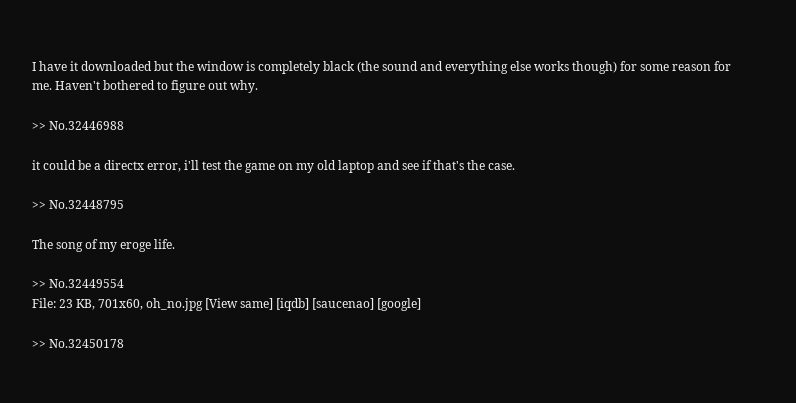I have it downloaded but the window is completely black (the sound and everything else works though) for some reason for me. Haven't bothered to figure out why.

>> No.32446988

it could be a directx error, i'll test the game on my old laptop and see if that's the case.

>> No.32448795

The song of my eroge life.

>> No.32449554
File: 23 KB, 701x60, oh_no.jpg [View same] [iqdb] [saucenao] [google]

>> No.32450178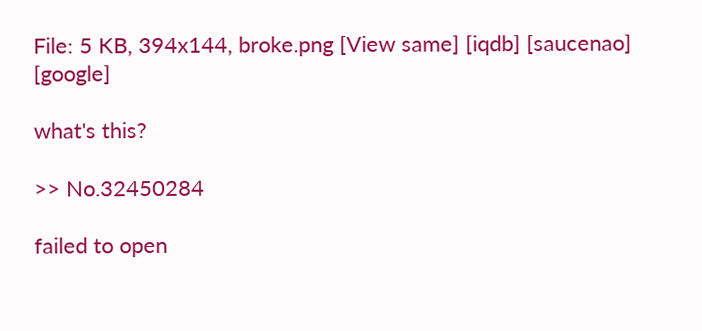File: 5 KB, 394x144, broke.png [View same] [iqdb] [saucenao] [google]

what's this?

>> No.32450284

failed to open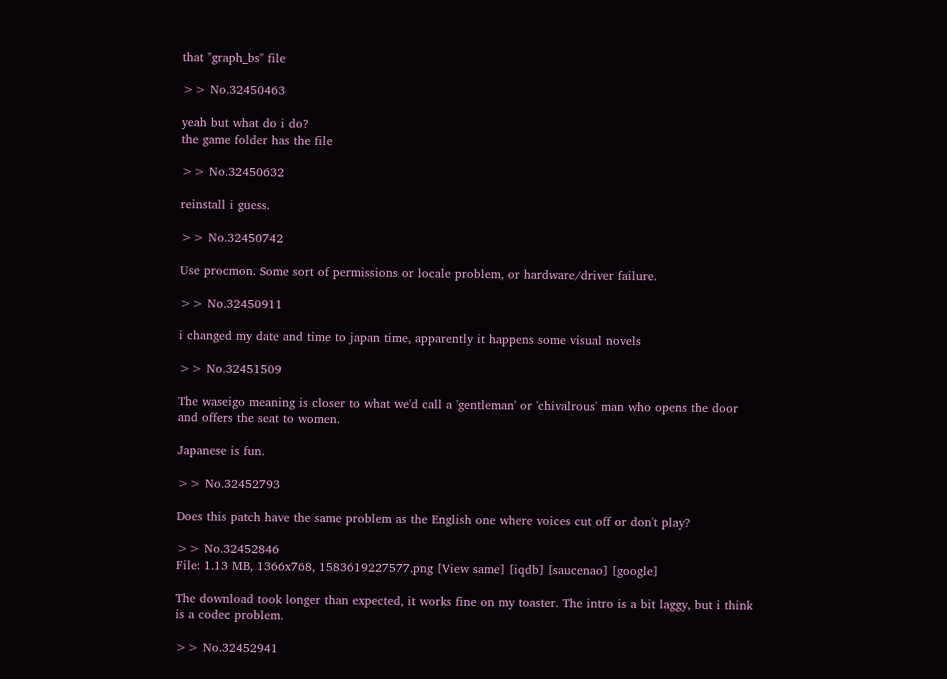that "graph_bs" file

>> No.32450463

yeah but what do i do?
the game folder has the file

>> No.32450632

reinstall i guess.

>> No.32450742

Use procmon. Some sort of permissions or locale problem, or hardware/driver failure.

>> No.32450911

i changed my date and time to japan time, apparently it happens some visual novels

>> No.32451509

The waseigo meaning is closer to what we'd call a 'gentleman' or 'chivalrous' man who opens the door and offers the seat to women.

Japanese is fun.

>> No.32452793

Does this patch have the same problem as the English one where voices cut off or don't play?

>> No.32452846
File: 1.13 MB, 1366x768, 1583619227577.png [View same] [iqdb] [saucenao] [google]

The download took longer than expected, it works fine on my toaster. The intro is a bit laggy, but i think is a codec problem.

>> No.32452941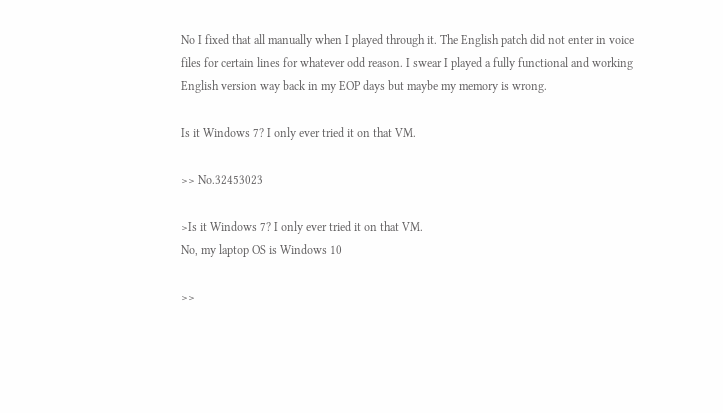No I fixed that all manually when I played through it. The English patch did not enter in voice files for certain lines for whatever odd reason. I swear I played a fully functional and working English version way back in my EOP days but maybe my memory is wrong.

Is it Windows 7? I only ever tried it on that VM.

>> No.32453023

>Is it Windows 7? I only ever tried it on that VM.
No, my laptop OS is Windows 10

>>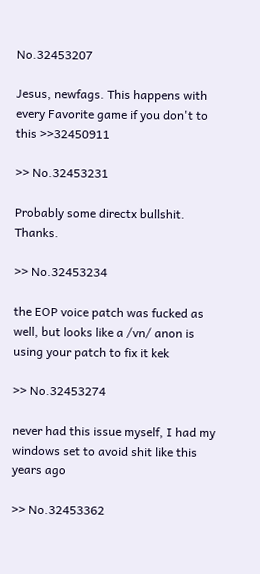No.32453207

Jesus, newfags. This happens with every Favorite game if you don't to this >>32450911

>> No.32453231

Probably some directx bullshit. Thanks.

>> No.32453234

the EOP voice patch was fucked as well, but looks like a /vn/ anon is using your patch to fix it kek

>> No.32453274

never had this issue myself, I had my windows set to avoid shit like this years ago

>> No.32453362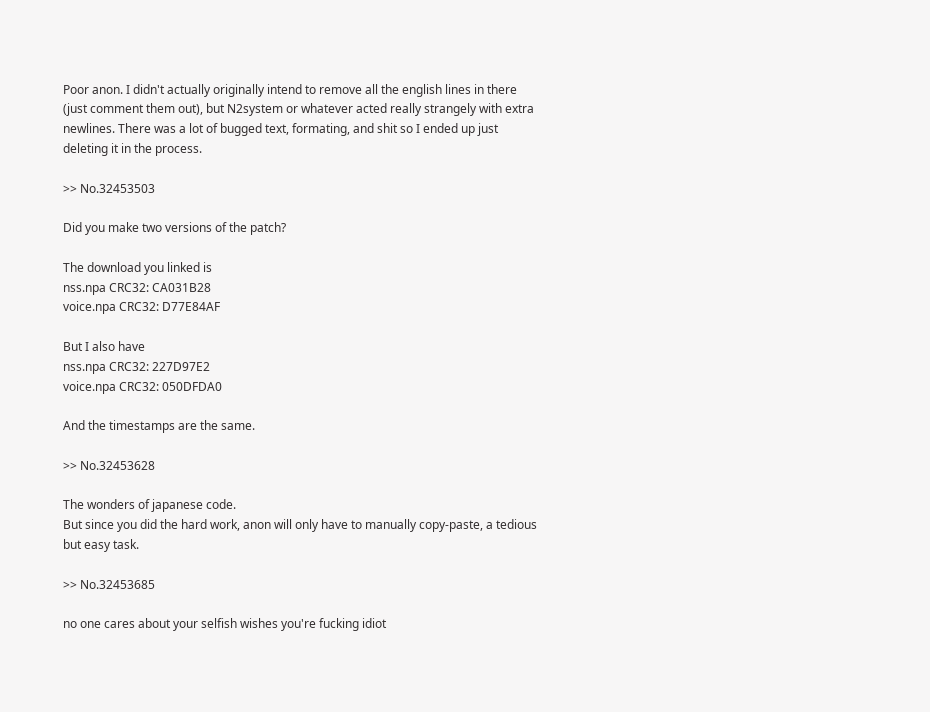Poor anon. I didn't actually originally intend to remove all the english lines in there (just comment them out), but N2system or whatever acted really strangely with extra newlines. There was a lot of bugged text, formating, and shit so I ended up just deleting it in the process.

>> No.32453503

Did you make two versions of the patch?

The download you linked is
nss.npa CRC32: CA031B28
voice.npa CRC32: D77E84AF

But I also have
nss.npa CRC32: 227D97E2
voice.npa CRC32: 050DFDA0

And the timestamps are the same.

>> No.32453628

The wonders of japanese code.
But since you did the hard work, anon will only have to manually copy-paste, a tedious but easy task.

>> No.32453685

no one cares about your selfish wishes you're fucking idiot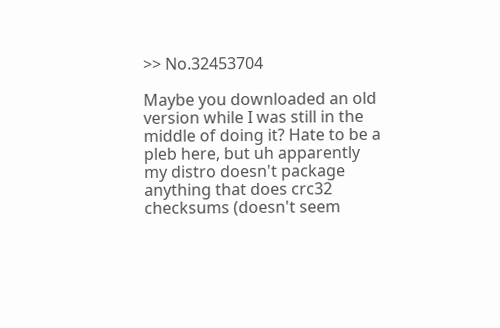>> No.32453704

Maybe you downloaded an old version while I was still in the middle of doing it? Hate to be a pleb here, but uh apparently my distro doesn't package anything that does crc32 checksums (doesn't seem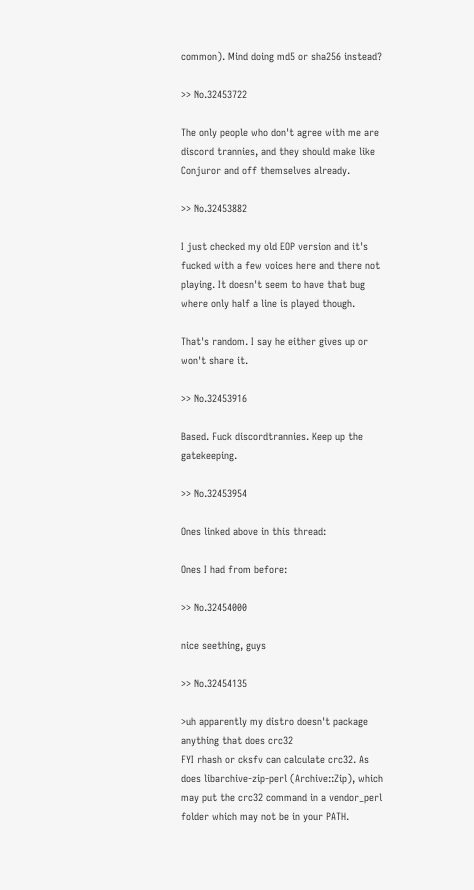common). Mind doing md5 or sha256 instead?

>> No.32453722

The only people who don't agree with me are discord trannies, and they should make like Conjuror and off themselves already.

>> No.32453882

I just checked my old EOP version and it's fucked with a few voices here and there not playing. It doesn't seem to have that bug where only half a line is played though.

That's random. I say he either gives up or won't share it.

>> No.32453916

Based. Fuck discordtrannies. Keep up the gatekeeping.

>> No.32453954

Ones linked above in this thread:

Ones I had from before:

>> No.32454000

nice seething, guys

>> No.32454135

>uh apparently my distro doesn't package anything that does crc32
FYI rhash or cksfv can calculate crc32. As does libarchive-zip-perl (Archive::Zip), which may put the crc32 command in a vendor_perl folder which may not be in your PATH.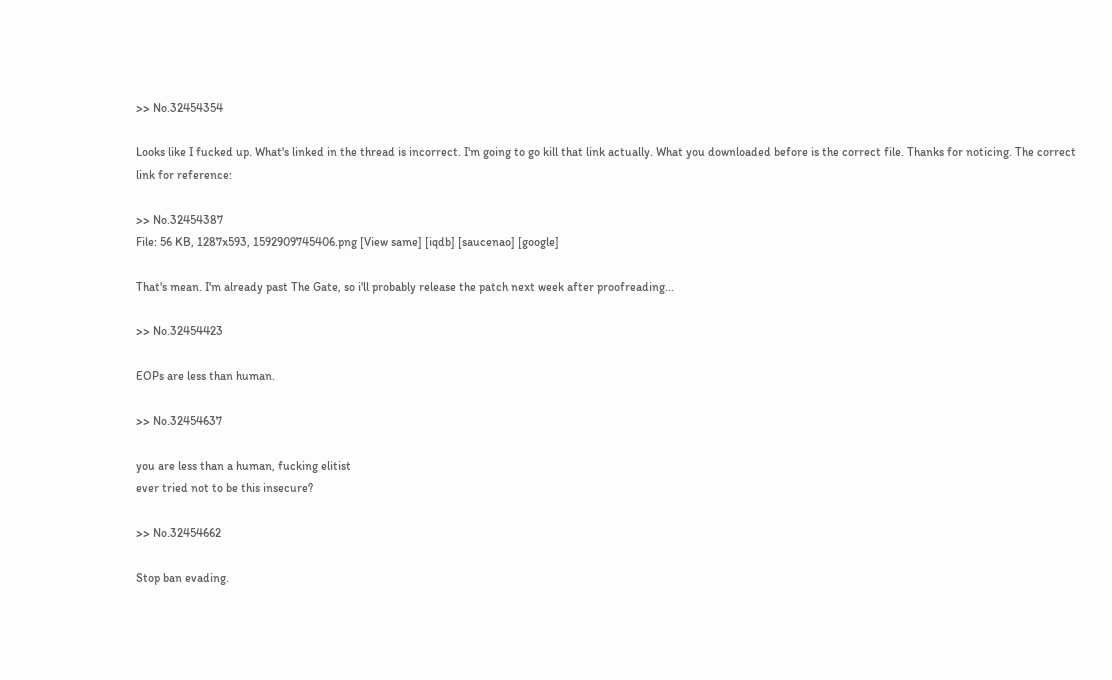>> No.32454354

Looks like I fucked up. What's linked in the thread is incorrect. I'm going to go kill that link actually. What you downloaded before is the correct file. Thanks for noticing. The correct link for reference:

>> No.32454387
File: 56 KB, 1287x593, 1592909745406.png [View same] [iqdb] [saucenao] [google]

That's mean. I'm already past The Gate, so i'll probably release the patch next week after proofreading...

>> No.32454423

EOPs are less than human.

>> No.32454637

you are less than a human, fucking elitist
ever tried not to be this insecure?

>> No.32454662

Stop ban evading.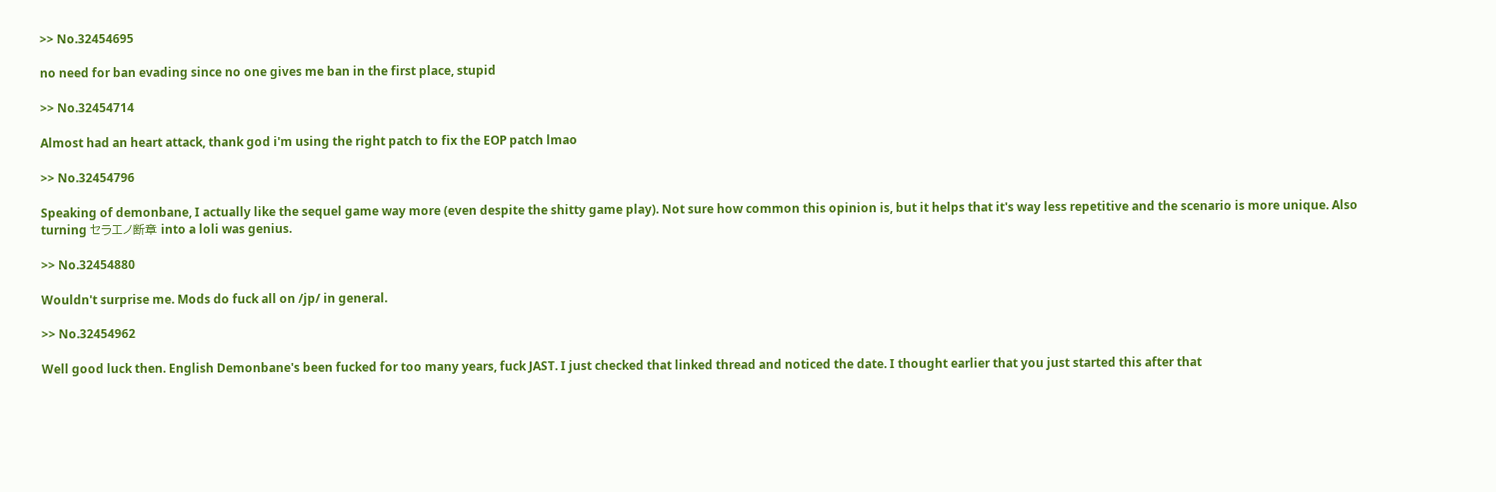>> No.32454695

no need for ban evading since no one gives me ban in the first place, stupid

>> No.32454714

Almost had an heart attack, thank god i'm using the right patch to fix the EOP patch lmao

>> No.32454796

Speaking of demonbane, I actually like the sequel game way more (even despite the shitty game play). Not sure how common this opinion is, but it helps that it's way less repetitive and the scenario is more unique. Also turning セラエノ断章 into a loli was genius.

>> No.32454880

Wouldn't surprise me. Mods do fuck all on /jp/ in general.

>> No.32454962

Well good luck then. English Demonbane's been fucked for too many years, fuck JAST. I just checked that linked thread and noticed the date. I thought earlier that you just started this after that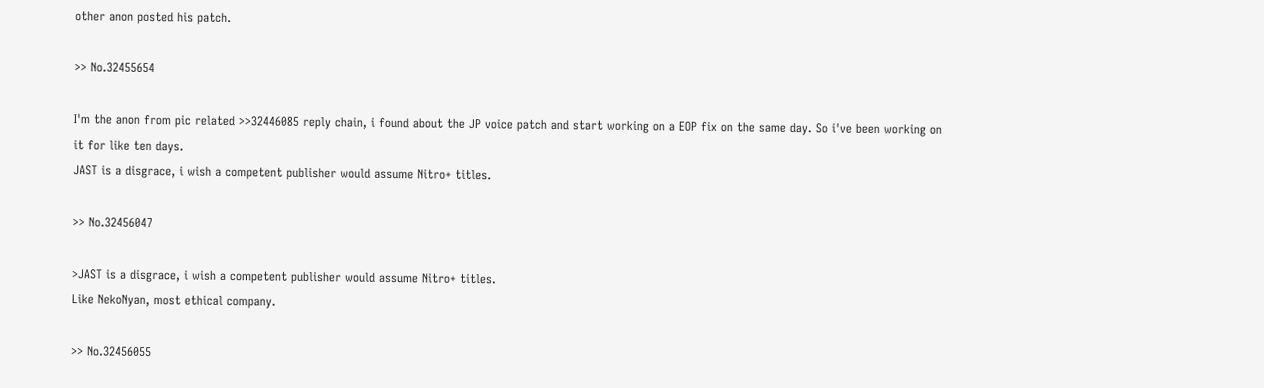other anon posted his patch.

>> No.32455654

I'm the anon from pic related >>32446085 reply chain, i found about the JP voice patch and start working on a EOP fix on the same day. So i've been working on it for like ten days.
JAST is a disgrace, i wish a competent publisher would assume Nitro+ titles.

>> No.32456047

>JAST is a disgrace, i wish a competent publisher would assume Nitro+ titles.
Like NekoNyan, most ethical company.

>> No.32456055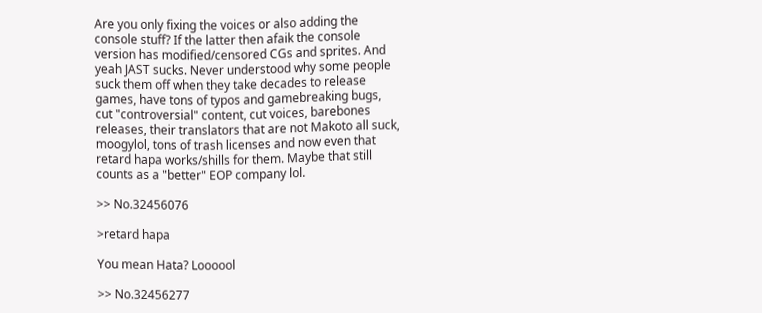Are you only fixing the voices or also adding the console stuff? If the latter then afaik the console version has modified/censored CGs and sprites. And yeah JAST sucks. Never understood why some people suck them off when they take decades to release games, have tons of typos and gamebreaking bugs, cut "controversial" content, cut voices, barebones releases, their translators that are not Makoto all suck, moogylol, tons of trash licenses and now even that retard hapa works/shills for them. Maybe that still counts as a "better" EOP company lol.

>> No.32456076

>retard hapa

You mean Hata? Loooool

>> No.32456277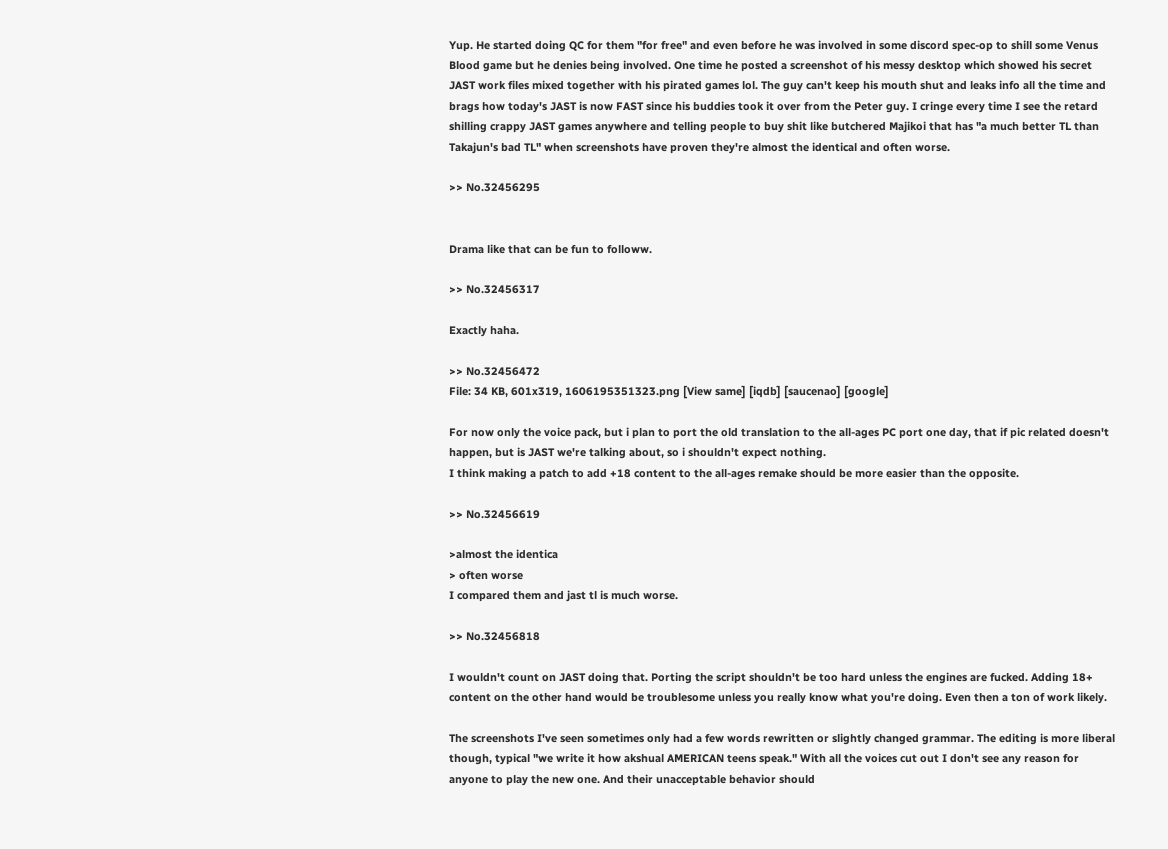Yup. He started doing QC for them "for free" and even before he was involved in some discord spec-op to shill some Venus Blood game but he denies being involved. One time he posted a screenshot of his messy desktop which showed his secret JAST work files mixed together with his pirated games lol. The guy can't keep his mouth shut and leaks info all the time and brags how today's JAST is now FAST since his buddies took it over from the Peter guy. I cringe every time I see the retard shilling crappy JAST games anywhere and telling people to buy shit like butchered Majikoi that has "a much better TL than Takajun's bad TL" when screenshots have proven they're almost the identical and often worse.

>> No.32456295


Drama like that can be fun to followw.

>> No.32456317

Exactly haha.

>> No.32456472
File: 34 KB, 601x319, 1606195351323.png [View same] [iqdb] [saucenao] [google]

For now only the voice pack, but i plan to port the old translation to the all-ages PC port one day, that if pic related doesn't happen, but is JAST we're talking about, so i shouldn't expect nothing.
I think making a patch to add +18 content to the all-ages remake should be more easier than the opposite.

>> No.32456619

>almost the identica
> often worse
I compared them and jast tl is much worse.

>> No.32456818

I wouldn't count on JAST doing that. Porting the script shouldn't be too hard unless the engines are fucked. Adding 18+ content on the other hand would be troublesome unless you really know what you're doing. Even then a ton of work likely.

The screenshots I've seen sometimes only had a few words rewritten or slightly changed grammar. The editing is more liberal though, typical "we write it how akshual AMERICAN teens speak." With all the voices cut out I don't see any reason for anyone to play the new one. And their unacceptable behavior should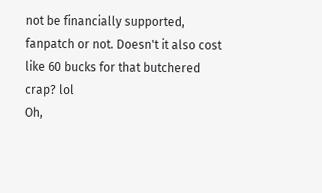not be financially supported, fanpatch or not. Doesn't it also cost like 60 bucks for that butchered crap? lol
Oh,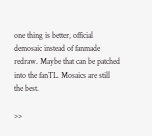one thing is better, official demosaic instead of fanmade redraw. Maybe that can be patched into the fanTL. Mosaics are still the best.

>>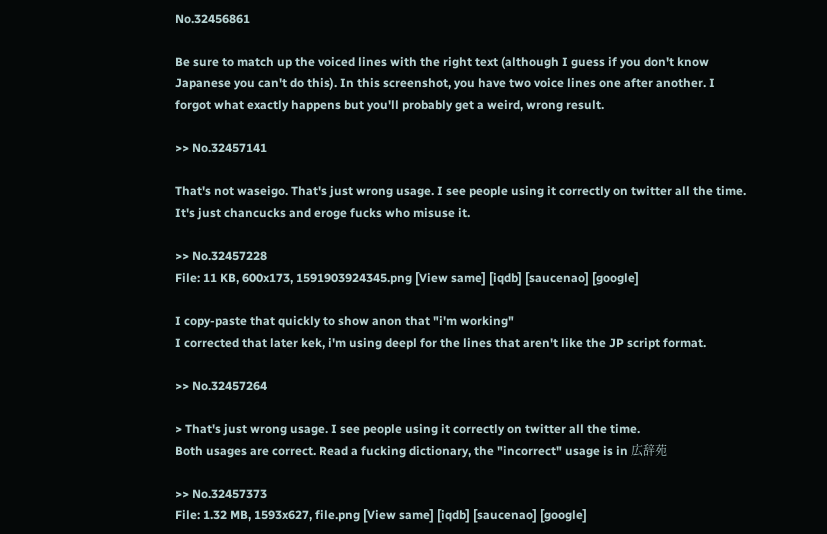No.32456861

Be sure to match up the voiced lines with the right text (although I guess if you don't know Japanese you can't do this). In this screenshot, you have two voice lines one after another. I forgot what exactly happens but you'll probably get a weird, wrong result.

>> No.32457141

That's not waseigo. That's just wrong usage. I see people using it correctly on twitter all the time. It's just chancucks and eroge fucks who misuse it.

>> No.32457228
File: 11 KB, 600x173, 1591903924345.png [View same] [iqdb] [saucenao] [google]

I copy-paste that quickly to show anon that "i'm working"
I corrected that later kek, i'm using deepl for the lines that aren't like the JP script format.

>> No.32457264

> That's just wrong usage. I see people using it correctly on twitter all the time.
Both usages are correct. Read a fucking dictionary, the "incorrect" usage is in 広辞苑

>> No.32457373
File: 1.32 MB, 1593x627, file.png [View same] [iqdb] [saucenao] [google]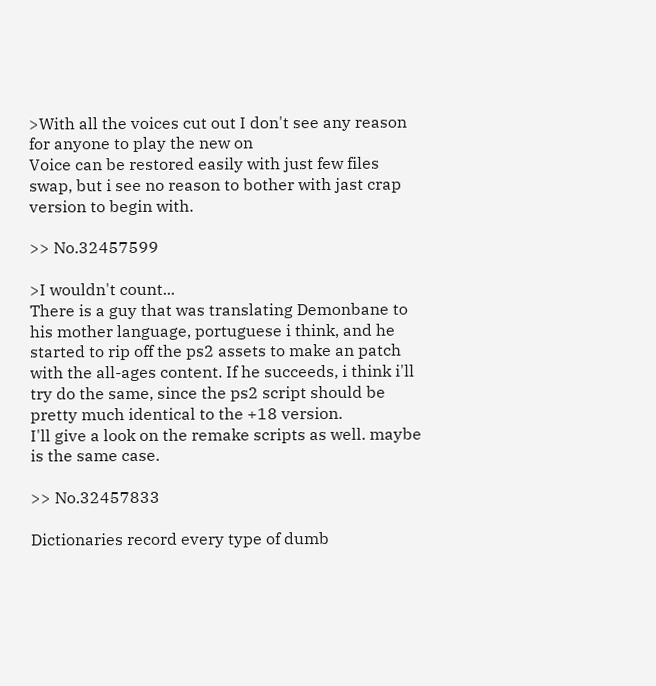>With all the voices cut out I don't see any reason for anyone to play the new on
Voice can be restored easily with just few files swap, but i see no reason to bother with jast crap version to begin with.

>> No.32457599

>I wouldn't count...
There is a guy that was translating Demonbane to his mother language, portuguese i think, and he started to rip off the ps2 assets to make an patch with the all-ages content. If he succeeds, i think i'll try do the same, since the ps2 script should be pretty much identical to the +18 version.
I'll give a look on the remake scripts as well. maybe is the same case.

>> No.32457833

Dictionaries record every type of dumb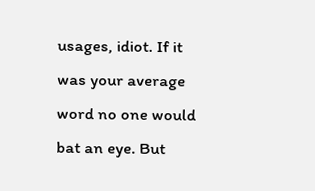usages, idiot. If it was your average word no one would bat an eye. But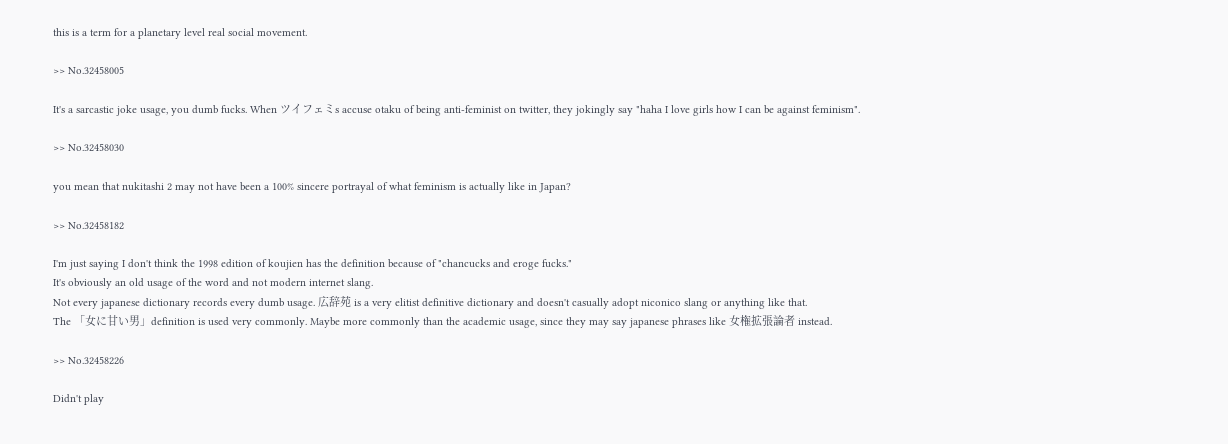this is a term for a planetary level real social movement.

>> No.32458005

It's a sarcastic joke usage, you dumb fucks. When ツイフェミs accuse otaku of being anti-feminist on twitter, they jokingly say "haha I love girls how I can be against feminism".

>> No.32458030

you mean that nukitashi 2 may not have been a 100% sincere portrayal of what feminism is actually like in Japan?

>> No.32458182

I'm just saying I don't think the 1998 edition of koujien has the definition because of "chancucks and eroge fucks."
It's obviously an old usage of the word and not modern internet slang.
Not every japanese dictionary records every dumb usage. 広辞苑 is a very elitist definitive dictionary and doesn't casually adopt niconico slang or anything like that.
The 「女に甘い男」definition is used very commonly. Maybe more commonly than the academic usage, since they may say japanese phrases like 女権拡張論者 instead.

>> No.32458226

Didn't play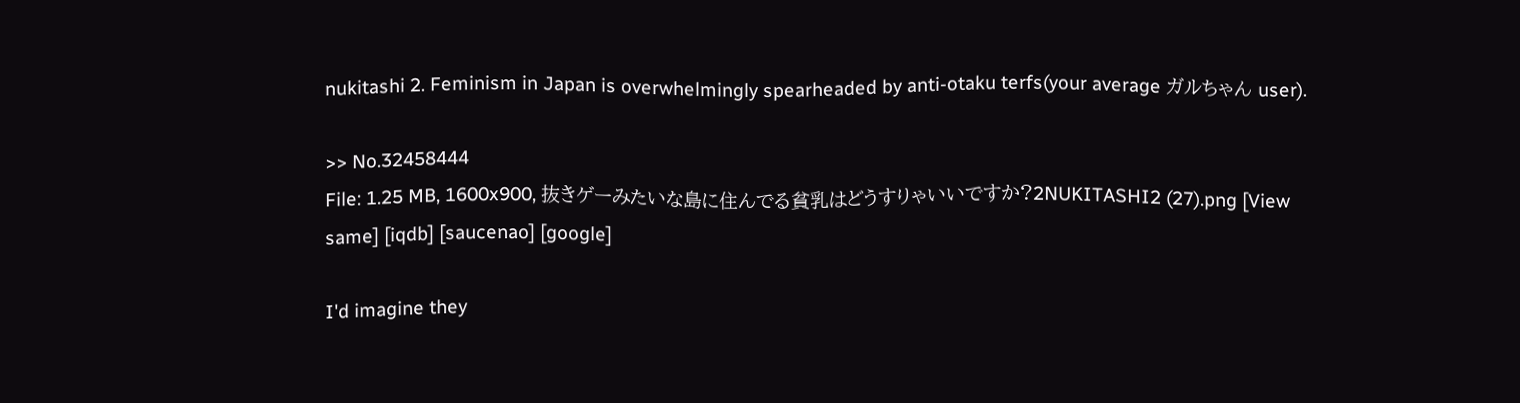nukitashi 2. Feminism in Japan is overwhelmingly spearheaded by anti-otaku terfs(your average ガルちゃん user).

>> No.32458444
File: 1.25 MB, 1600x900, 抜きゲーみたいな島に住んでる貧乳はどうすりゃいいですか?2NUKITASHI2 (27).png [View same] [iqdb] [saucenao] [google]

I'd imagine they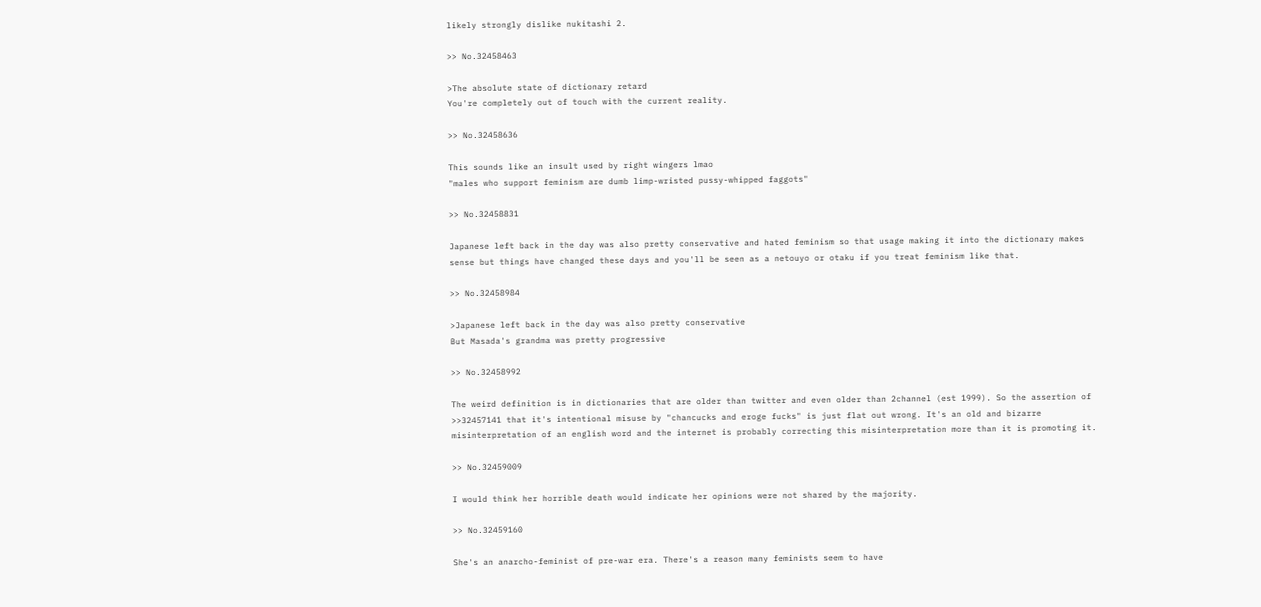likely strongly dislike nukitashi 2.

>> No.32458463

>The absolute state of dictionary retard
You're completely out of touch with the current reality.

>> No.32458636

This sounds like an insult used by right wingers lmao
"males who support feminism are dumb limp-wristed pussy-whipped faggots"

>> No.32458831

Japanese left back in the day was also pretty conservative and hated feminism so that usage making it into the dictionary makes sense but things have changed these days and you'll be seen as a netouyo or otaku if you treat feminism like that.

>> No.32458984

>Japanese left back in the day was also pretty conservative
But Masada's grandma was pretty progressive

>> No.32458992

The weird definition is in dictionaries that are older than twitter and even older than 2channel (est 1999). So the assertion of >>32457141 that it's intentional misuse by "chancucks and eroge fucks" is just flat out wrong. It's an old and bizarre misinterpretation of an english word and the internet is probably correcting this misinterpretation more than it is promoting it.

>> No.32459009

I would think her horrible death would indicate her opinions were not shared by the majority.

>> No.32459160

She's an anarcho-feminist of pre-war era. There's a reason many feminists seem to have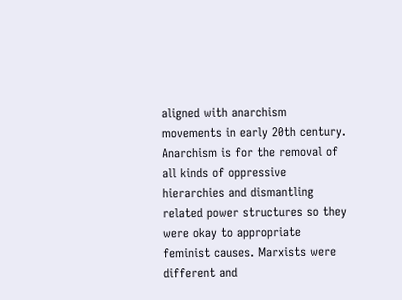aligned with anarchism movements in early 20th century. Anarchism is for the removal of all kinds of oppressive hierarchies and dismantling related power structures so they were okay to appropriate feminist causes. Marxists were different and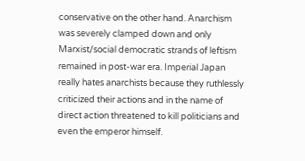conservative on the other hand. Anarchism was severely clamped down and only Marxist/social democratic strands of leftism remained in post-war era. Imperial Japan really hates anarchists because they ruthlessly criticized their actions and in the name of direct action threatened to kill politicians and even the emperor himself.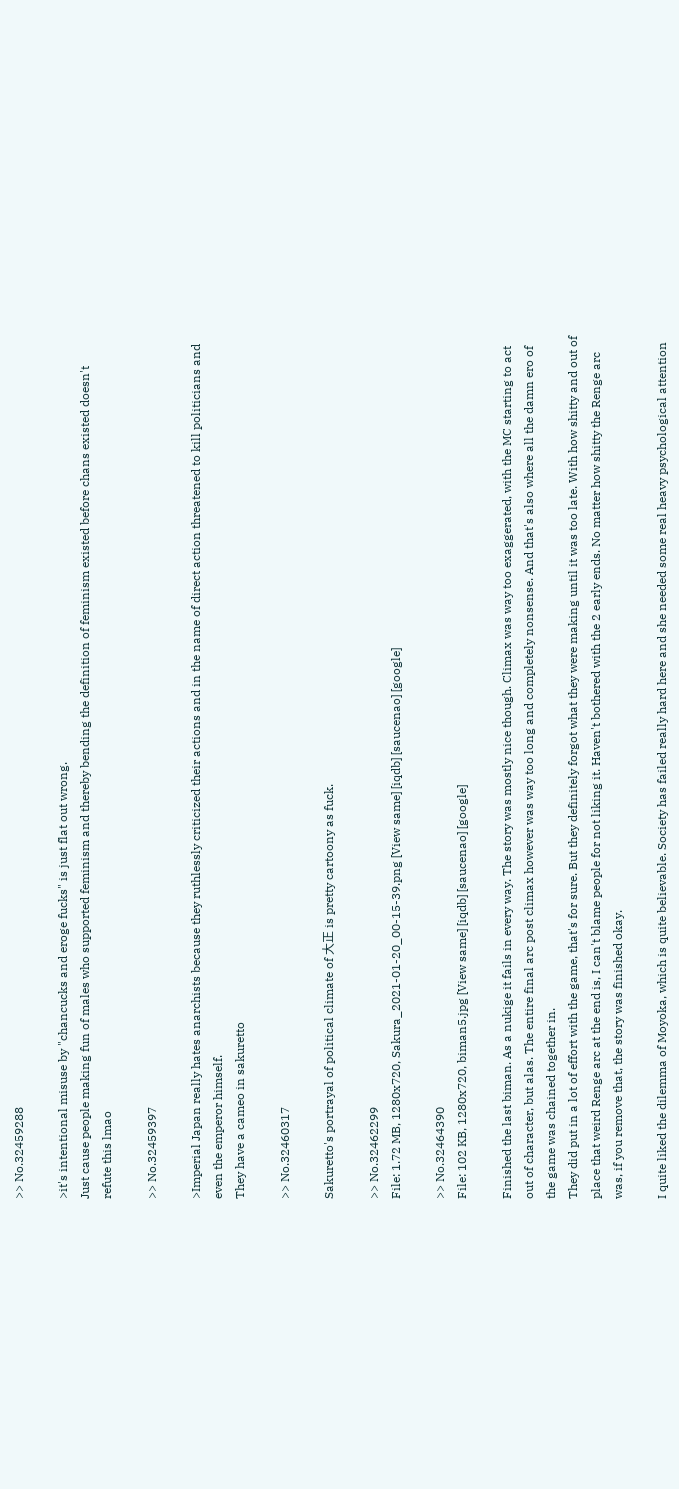>> No.32459288

>it's intentional misuse by "chancucks and eroge fucks" is just flat out wrong.
Just cause people making fun of males who supported feminism and thereby bending the definition of feminism existed before chans existed doesn't refute this lmao

>> No.32459397

>Imperial Japan really hates anarchists because they ruthlessly criticized their actions and in the name of direct action threatened to kill politicians and even the emperor himself.
They have a cameo in sakuretto

>> No.32460317

Sakuretto's portrayal of political climate of 大正 is pretty cartoony as fuck.

>> No.32462299
File: 1.72 MB, 1280x720, Sakura_2021-01-20_00-15-39.png [View same] [iqdb] [saucenao] [google]

>> No.32464390
File: 102 KB, 1280x720, biman5.jpg [View same] [iqdb] [saucenao] [google]

Finished the last biman. As a nukige it fails in every way. The story was mostly nice though. Climax was way too exaggerated, with the MC starting to act out of character, but alas. The entire final arc post climax however was way too long and completely nonsense. And that's also where all the damn ero of the game was chained together in.
They did put in a lot of effort with the game, that's for sure. But they definitely forgot what they were making until it was too late. With how shitty and out of place that weird Renge arc at the end is, I can't blame people for not liking it. Haven't bothered with the 2 early ends. No matter how shitty the Renge arc was, if you remove that, the story was finished okay.

I quite liked the dilemma of Moyoka, which is quite believable. Society has failed really hard here and she needed some real heavy psychological attention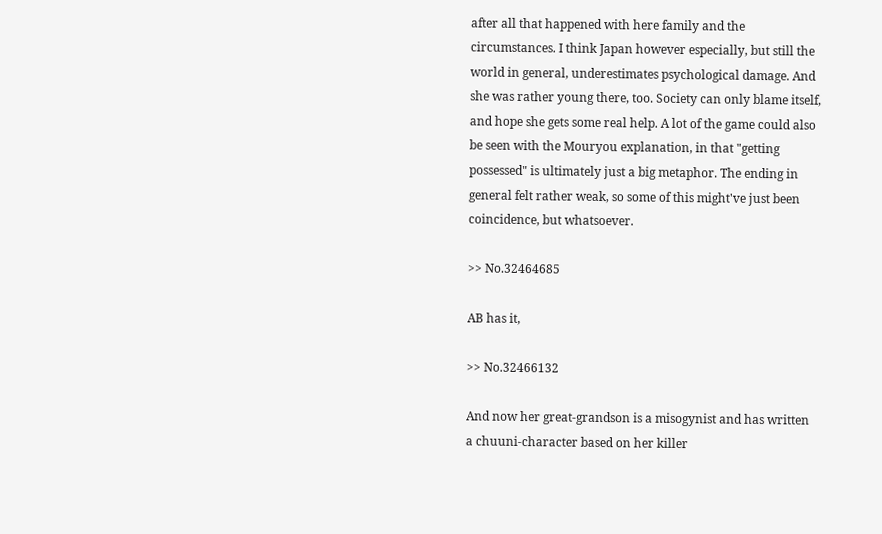after all that happened with here family and the circumstances. I think Japan however especially, but still the world in general, underestimates psychological damage. And she was rather young there, too. Society can only blame itself, and hope she gets some real help. A lot of the game could also be seen with the Mouryou explanation, in that "getting possessed" is ultimately just a big metaphor. The ending in general felt rather weak, so some of this might've just been coincidence, but whatsoever.

>> No.32464685

AB has it,

>> No.32466132

And now her great-grandson is a misogynist and has written a chuuni-character based on her killer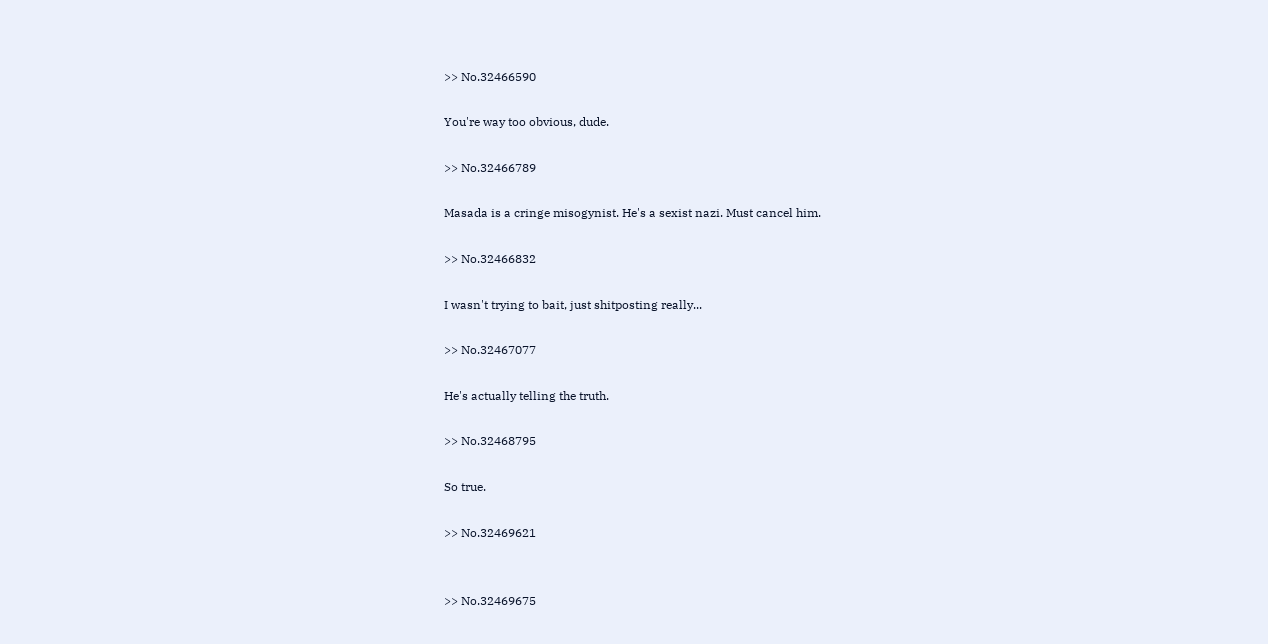>> No.32466590

You're way too obvious, dude.

>> No.32466789

Masada is a cringe misogynist. He's a sexist nazi. Must cancel him.

>> No.32466832

I wasn't trying to bait, just shitposting really...

>> No.32467077

He's actually telling the truth.

>> No.32468795

So true.

>> No.32469621


>> No.32469675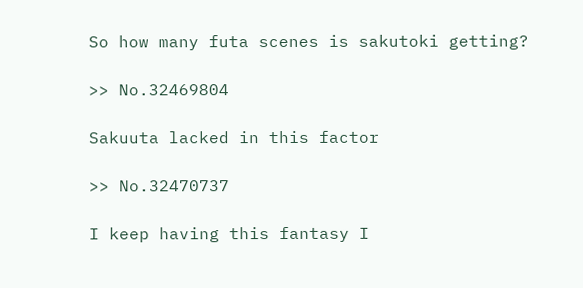So how many futa scenes is sakutoki getting?

>> No.32469804

Sakuuta lacked in this factor

>> No.32470737

I keep having this fantasy I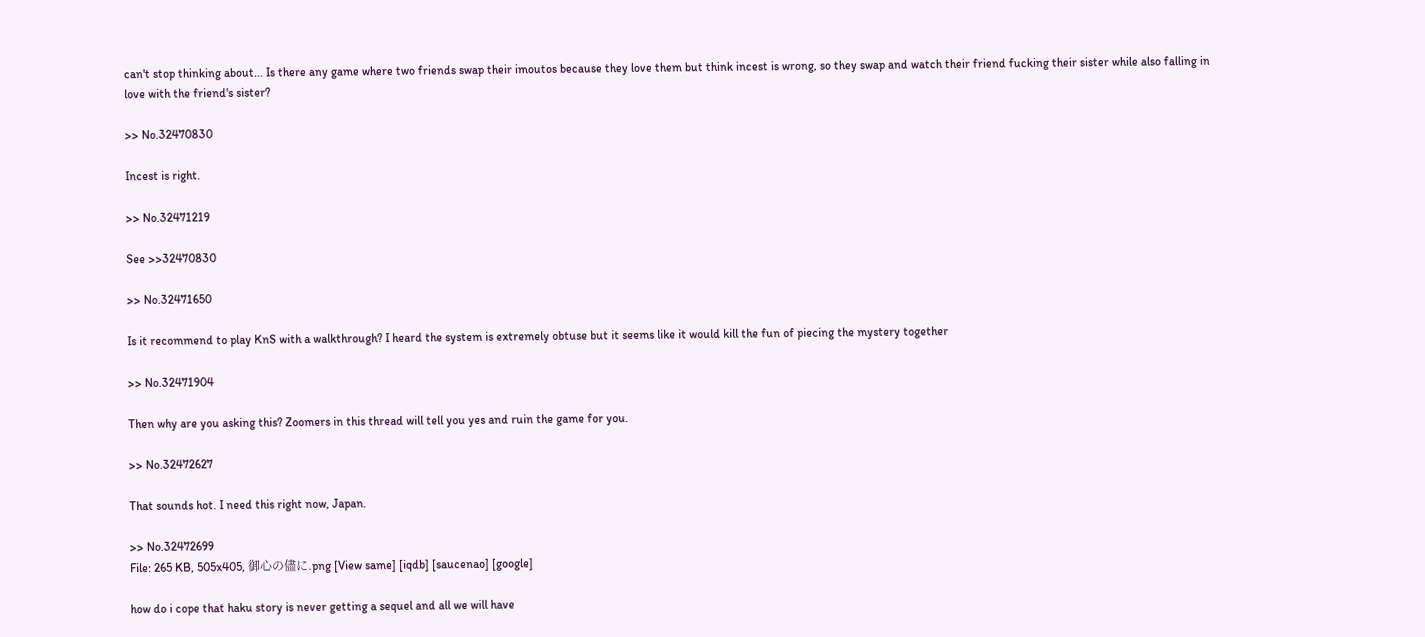can't stop thinking about... Is there any game where two friends swap their imoutos because they love them but think incest is wrong, so they swap and watch their friend fucking their sister while also falling in love with the friend's sister?

>> No.32470830

Incest is right.

>> No.32471219

See >>32470830

>> No.32471650

Is it recommend to play KnS with a walkthrough? I heard the system is extremely obtuse but it seems like it would kill the fun of piecing the mystery together

>> No.32471904

Then why are you asking this? Zoomers in this thread will tell you yes and ruin the game for you.

>> No.32472627

That sounds hot. I need this right now, Japan.

>> No.32472699
File: 265 KB, 505x405, 御心の儘に.png [View same] [iqdb] [saucenao] [google]

how do i cope that haku story is never getting a sequel and all we will have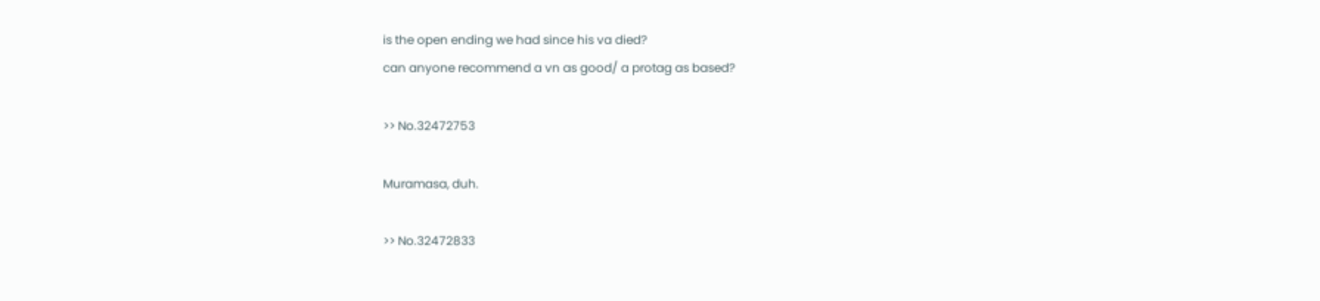is the open ending we had since his va died?
can anyone recommend a vn as good/ a protag as based?

>> No.32472753

Muramasa, duh.

>> No.32472833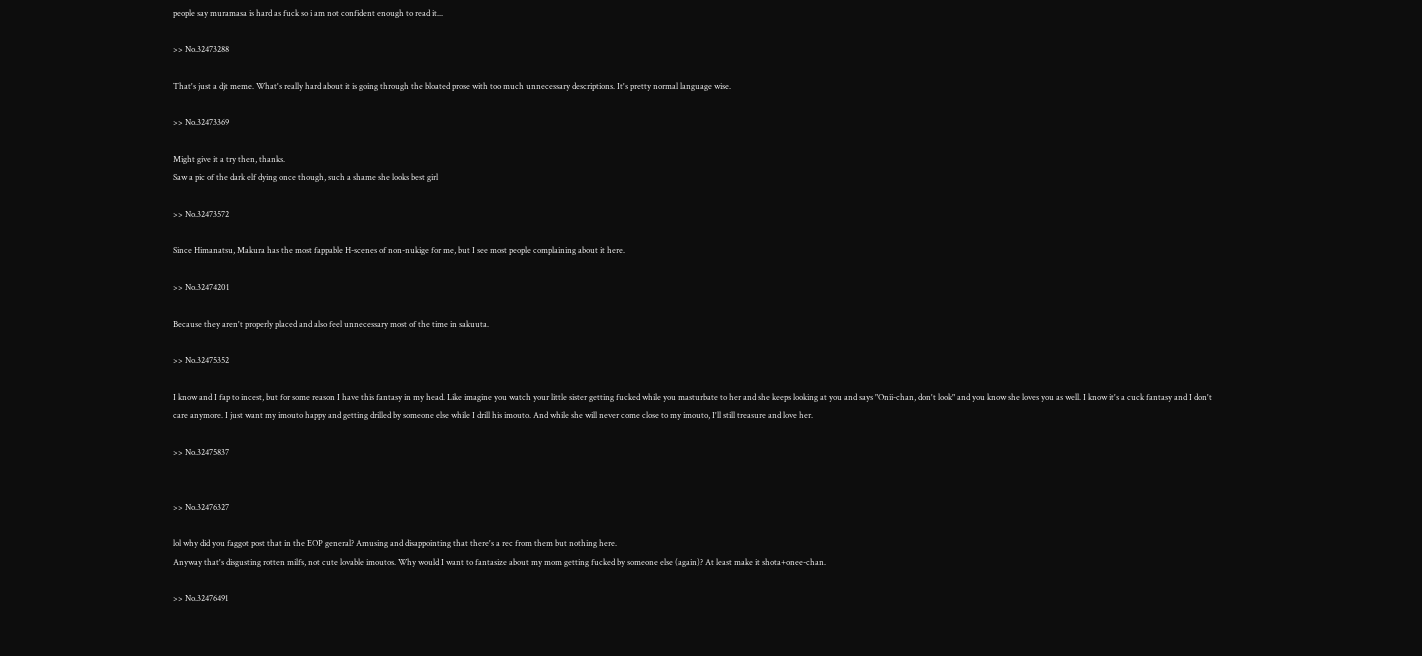people say muramasa is hard as fuck so i am not confident enough to read it...

>> No.32473288

That's just a djt meme. What's really hard about it is going through the bloated prose with too much unnecessary descriptions. It's pretty normal language wise.

>> No.32473369

Might give it a try then, thanks.
Saw a pic of the dark elf dying once though, such a shame she looks best girl

>> No.32473572

Since Himanatsu, Makura has the most fappable H-scenes of non-nukige for me, but I see most people complaining about it here.

>> No.32474201

Because they aren't properly placed and also feel unnecessary most of the time in sakuuta.

>> No.32475352

I know and I fap to incest, but for some reason I have this fantasy in my head. Like imagine you watch your little sister getting fucked while you masturbate to her and she keeps looking at you and says "Onii-chan, don't look" and you know she loves you as well. I know it's a cuck fantasy and I don't care anymore. I just want my imouto happy and getting drilled by someone else while I drill his imouto. And while she will never come close to my imouto, I'll still treasure and love her.

>> No.32475837


>> No.32476327

lol why did you faggot post that in the EOP general? Amusing and disappointing that there's a rec from them but nothing here.
Anyway that's disgusting rotten milfs, not cute lovable imoutos. Why would I want to fantasize about my mom getting fucked by someone else (again)? At least make it shota+onee-chan.

>> No.32476491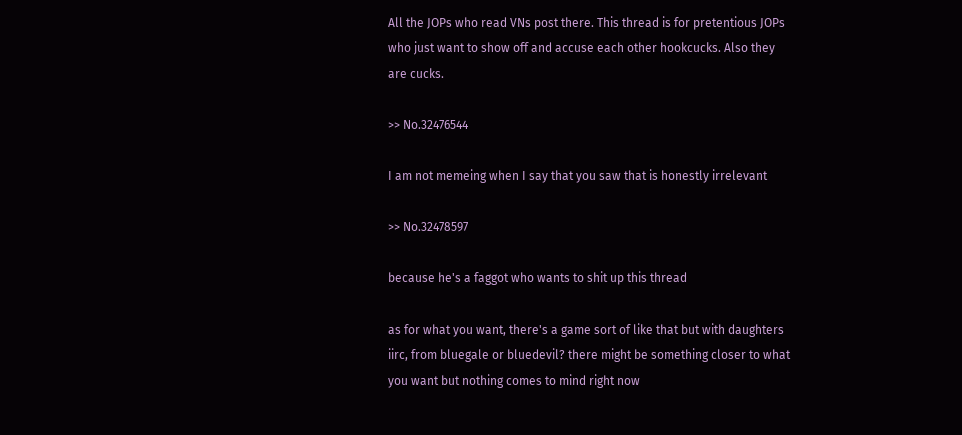All the JOPs who read VNs post there. This thread is for pretentious JOPs who just want to show off and accuse each other hookcucks. Also they are cucks.

>> No.32476544

I am not memeing when I say that you saw that is honestly irrelevant

>> No.32478597

because he's a faggot who wants to shit up this thread

as for what you want, there's a game sort of like that but with daughters iirc, from bluegale or bluedevil? there might be something closer to what you want but nothing comes to mind right now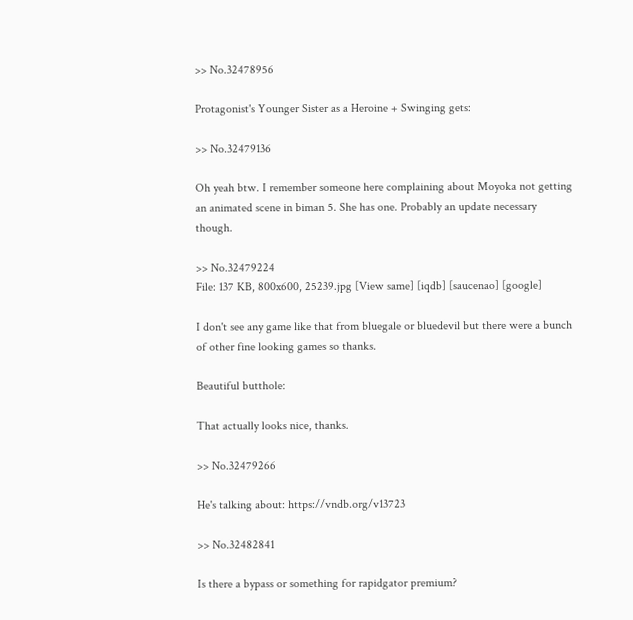>> No.32478956

Protagonist's Younger Sister as a Heroine + Swinging gets:

>> No.32479136

Oh yeah btw. I remember someone here complaining about Moyoka not getting an animated scene in biman 5. She has one. Probably an update necessary though.

>> No.32479224
File: 137 KB, 800x600, 25239.jpg [View same] [iqdb] [saucenao] [google]

I don't see any game like that from bluegale or bluedevil but there were a bunch of other fine looking games so thanks.

Beautiful butthole:

That actually looks nice, thanks.

>> No.32479266

He's talking about: https://vndb.org/v13723

>> No.32482841

Is there a bypass or something for rapidgator premium?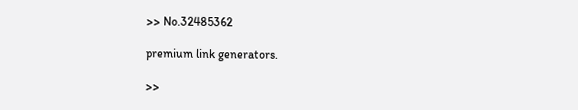>> No.32485362

premium link generators.

>>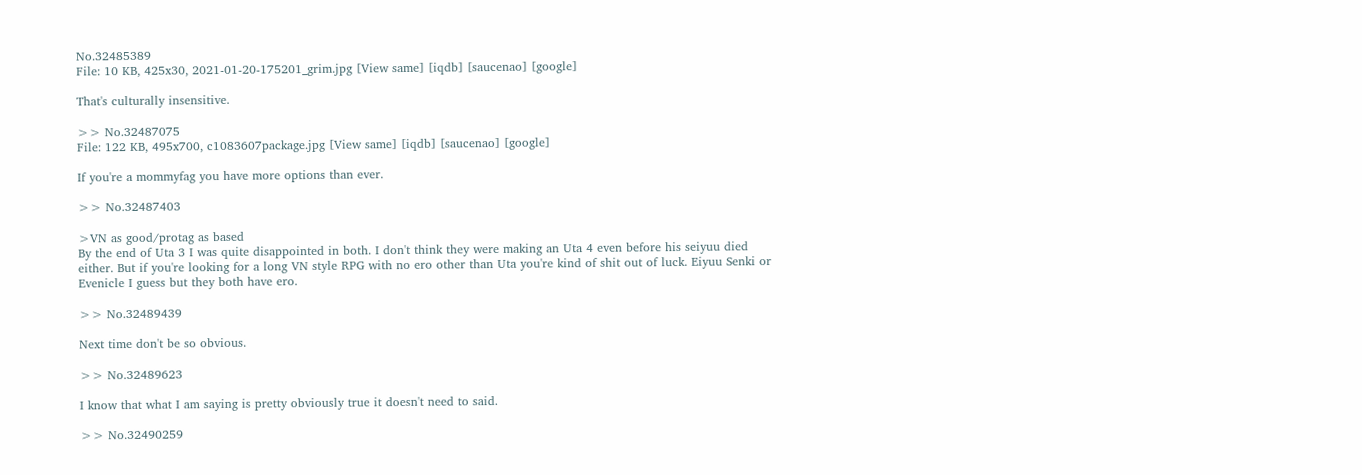No.32485389
File: 10 KB, 425x30, 2021-01-20-175201_grim.jpg [View same] [iqdb] [saucenao] [google]

That's culturally insensitive.

>> No.32487075
File: 122 KB, 495x700, c1083607package.jpg [View same] [iqdb] [saucenao] [google]

If you're a mommyfag you have more options than ever.

>> No.32487403

>VN as good/protag as based
By the end of Uta 3 I was quite disappointed in both. I don't think they were making an Uta 4 even before his seiyuu died either. But if you're looking for a long VN style RPG with no ero other than Uta you're kind of shit out of luck. Eiyuu Senki or Evenicle I guess but they both have ero.

>> No.32489439

Next time don't be so obvious.

>> No.32489623

I know that what I am saying is pretty obviously true it doesn't need to said.

>> No.32490259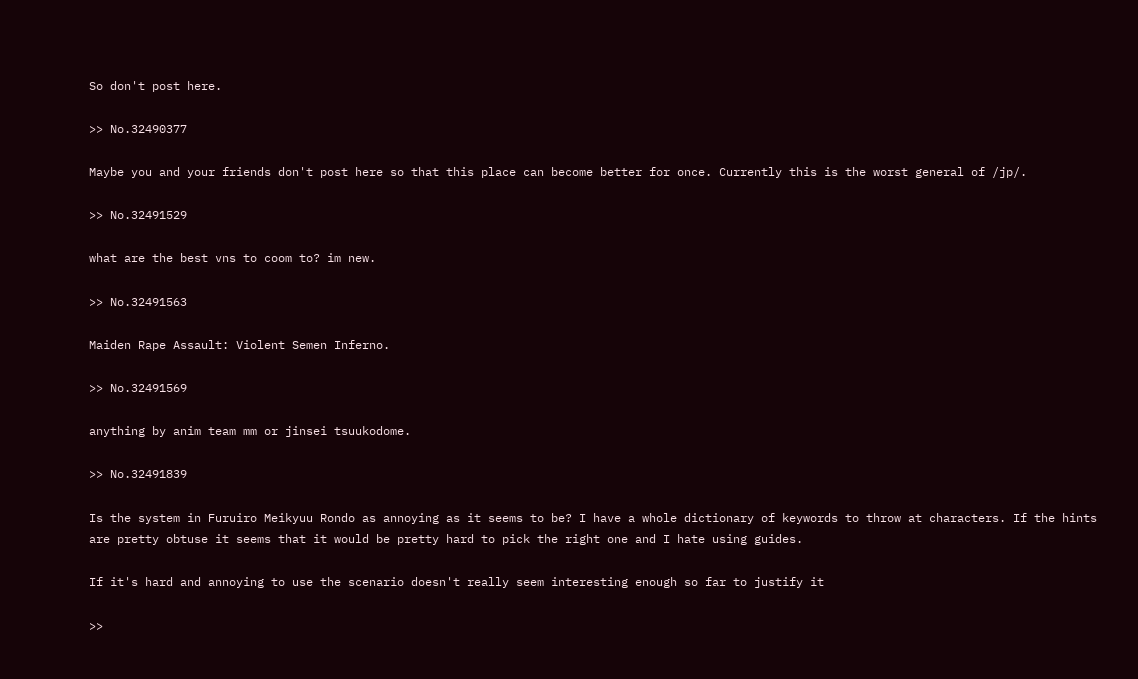So don't post here.

>> No.32490377

Maybe you and your friends don't post here so that this place can become better for once. Currently this is the worst general of /jp/.

>> No.32491529

what are the best vns to coom to? im new.

>> No.32491563

Maiden Rape Assault: Violent Semen Inferno.

>> No.32491569

anything by anim team mm or jinsei tsuukodome.

>> No.32491839

Is the system in Furuiro Meikyuu Rondo as annoying as it seems to be? I have a whole dictionary of keywords to throw at characters. If the hints are pretty obtuse it seems that it would be pretty hard to pick the right one and I hate using guides.

If it's hard and annoying to use the scenario doesn't really seem interesting enough so far to justify it

>>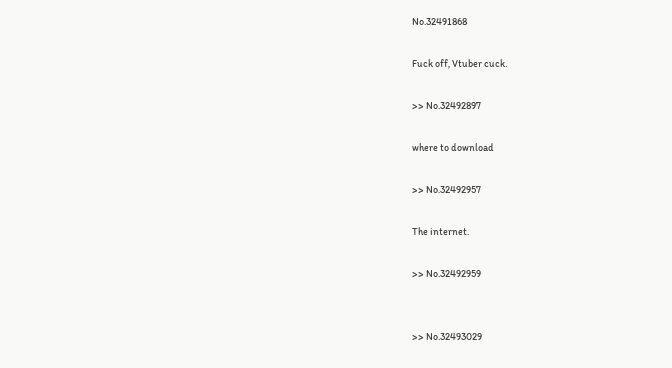No.32491868

Fuck off, Vtuber cuck.

>> No.32492897

where to download

>> No.32492957

The internet.

>> No.32492959


>> No.32493029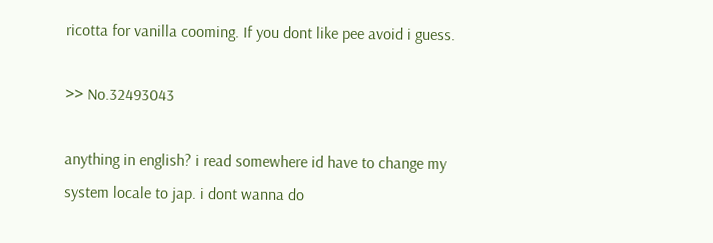ricotta for vanilla cooming. If you dont like pee avoid i guess.

>> No.32493043

anything in english? i read somewhere id have to change my system locale to jap. i dont wanna do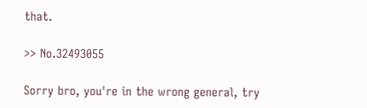that.

>> No.32493055

Sorry bro, you're in the wrong general, try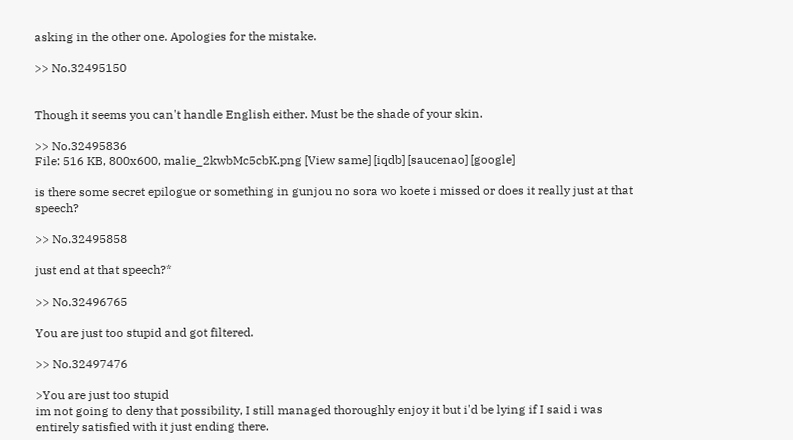asking in the other one. Apologies for the mistake.

>> No.32495150


Though it seems you can't handle English either. Must be the shade of your skin.

>> No.32495836
File: 516 KB, 800x600, malie_2kwbMc5cbK.png [View same] [iqdb] [saucenao] [google]

is there some secret epilogue or something in gunjou no sora wo koete i missed or does it really just at that speech?

>> No.32495858

just end at that speech?*

>> No.32496765

You are just too stupid and got filtered.

>> No.32497476

>You are just too stupid
im not going to deny that possibility, I still managed thoroughly enjoy it but i'd be lying if I said i was entirely satisfied with it just ending there.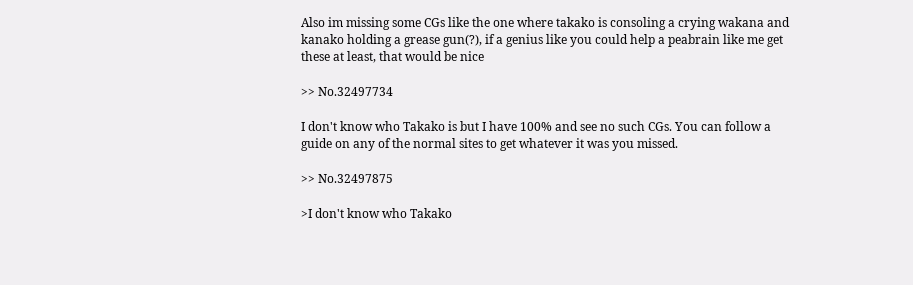Also im missing some CGs like the one where takako is consoling a crying wakana and kanako holding a grease gun(?), if a genius like you could help a peabrain like me get these at least, that would be nice

>> No.32497734

I don't know who Takako is but I have 100% and see no such CGs. You can follow a guide on any of the normal sites to get whatever it was you missed.

>> No.32497875

>I don't know who Takako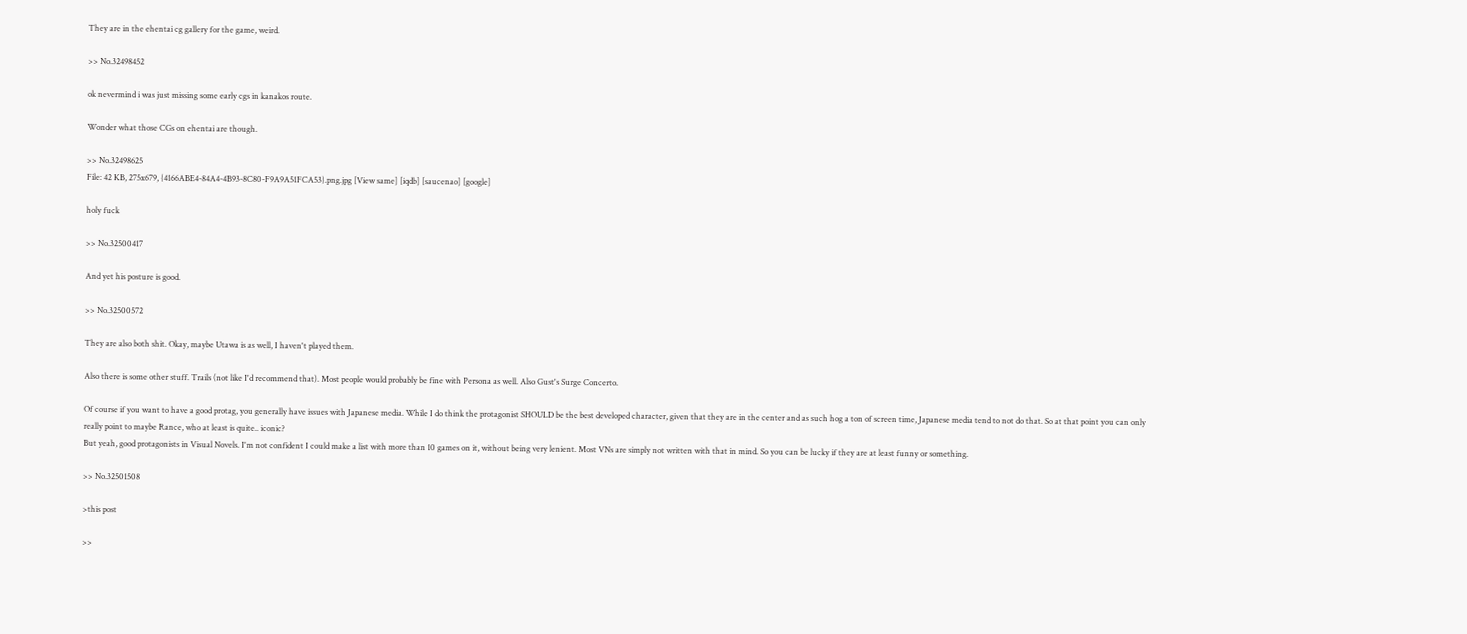They are in the ehentai cg gallery for the game, weird.

>> No.32498452

ok nevermind i was just missing some early cgs in kanakos route.

Wonder what those CGs on ehentai are though.

>> No.32498625
File: 42 KB, 275x679, {4166ABE4-84A4-4B93-8C80-F9A9A51FCA53}.png.jpg [View same] [iqdb] [saucenao] [google]

holy fuck

>> No.32500417

And yet his posture is good.

>> No.32500572

They are also both shit. Okay, maybe Utawa is as well, I haven't played them.

Also there is some other stuff. Trails (not like I'd recommend that). Most people would probably be fine with Persona as well. Also Gust's Surge Concerto.

Of course if you want to have a good protag, you generally have issues with Japanese media. While I do think the protagonist SHOULD be the best developed character, given that they are in the center and as such hog a ton of screen time, Japanese media tend to not do that. So at that point you can only really point to maybe Rance, who at least is quite.. iconic?
But yeah, good protagonists in Visual Novels. I'm not confident I could make a list with more than 10 games on it, without being very lenient. Most VNs are simply not written with that in mind. So you can be lucky if they are at least funny or something.

>> No.32501508

>this post

>>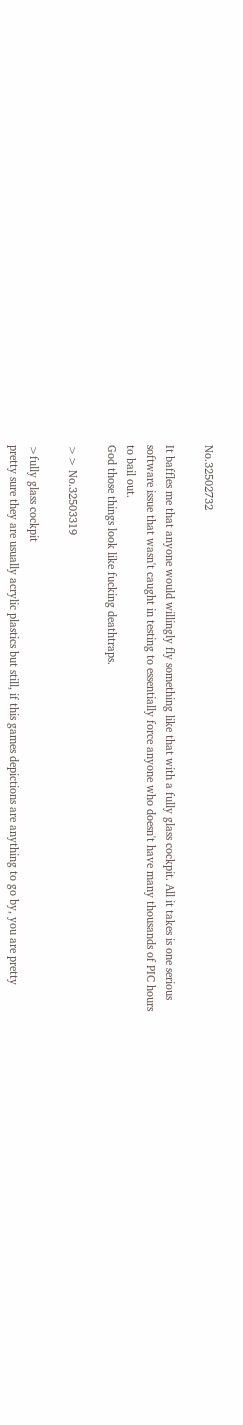No.32502732

It baffles me that anyone would willingly fly something like that with a fully glass cockpit. All it takes is one serious software issue that wasn't caught in testing to essentially force anyone who doesn't have many thousands of PIC hours to bail out.
God those things look like fucking deathtraps.

>> No.32503319

>fully glass cockpit
pretty sure they are usually acrylic plastics but still, if this games depictions are anything to go by, you are pretty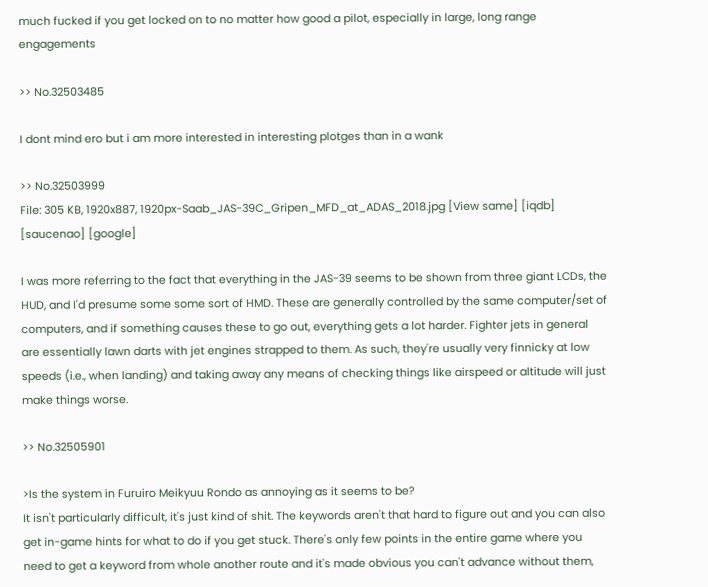much fucked if you get locked on to no matter how good a pilot, especially in large, long range engagements

>> No.32503485

I dont mind ero but i am more interested in interesting plotges than in a wank

>> No.32503999
File: 305 KB, 1920x887, 1920px-Saab_JAS-39C_Gripen_MFD_at_ADAS_2018.jpg [View same] [iqdb] [saucenao] [google]

I was more referring to the fact that everything in the JAS-39 seems to be shown from three giant LCDs, the HUD, and I'd presume some some sort of HMD. These are generally controlled by the same computer/set of computers, and if something causes these to go out, everything gets a lot harder. Fighter jets in general are essentially lawn darts with jet engines strapped to them. As such, they're usually very finnicky at low speeds (i.e., when landing) and taking away any means of checking things like airspeed or altitude will just make things worse.

>> No.32505901

>Is the system in Furuiro Meikyuu Rondo as annoying as it seems to be?
It isn't particularly difficult, it's just kind of shit. The keywords aren't that hard to figure out and you can also get in-game hints for what to do if you get stuck. There's only few points in the entire game where you need to get a keyword from whole another route and it's made obvious you can't advance without them,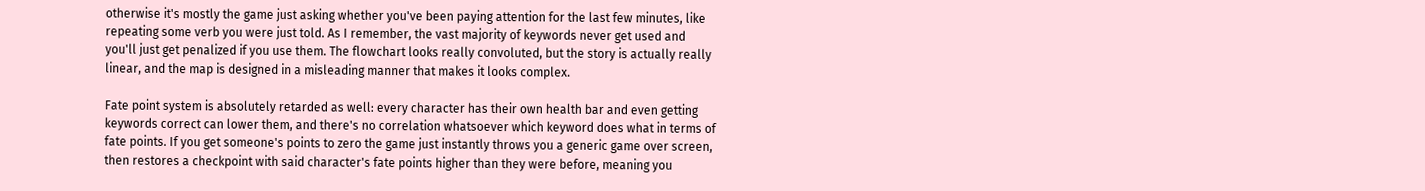otherwise it's mostly the game just asking whether you've been paying attention for the last few minutes, like repeating some verb you were just told. As I remember, the vast majority of keywords never get used and you'll just get penalized if you use them. The flowchart looks really convoluted, but the story is actually really linear, and the map is designed in a misleading manner that makes it looks complex.

Fate point system is absolutely retarded as well: every character has their own health bar and even getting keywords correct can lower them, and there's no correlation whatsoever which keyword does what in terms of fate points. If you get someone's points to zero the game just instantly throws you a generic game over screen, then restores a checkpoint with said character's fate points higher than they were before, meaning you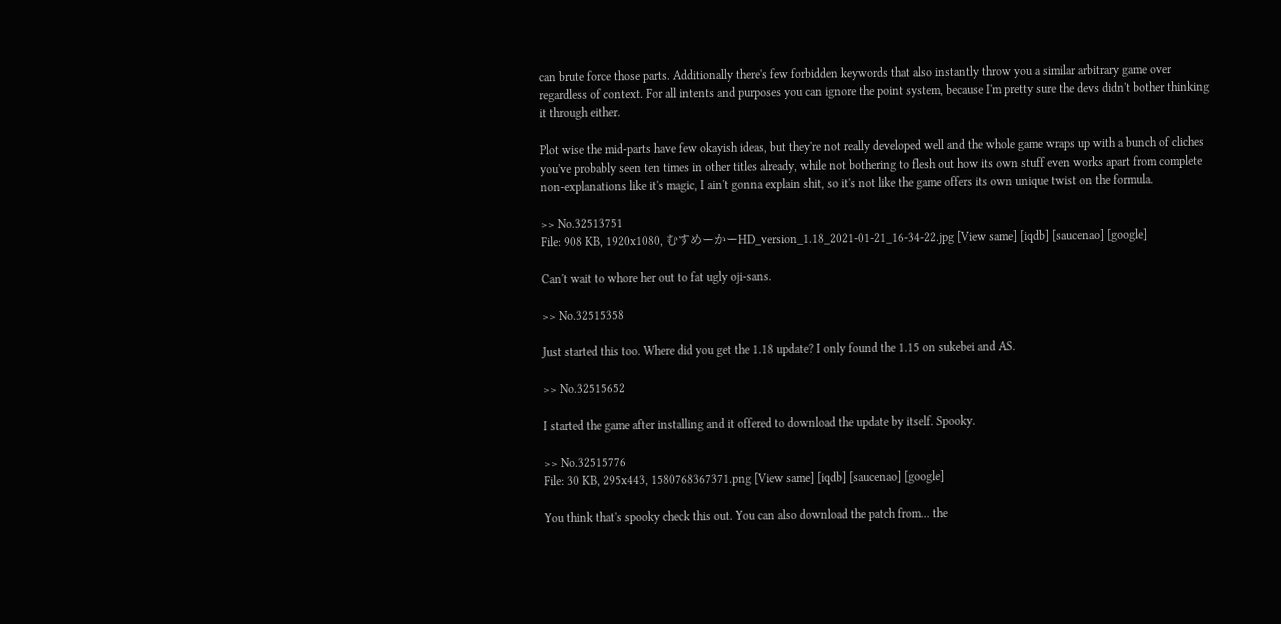can brute force those parts. Additionally there's few forbidden keywords that also instantly throw you a similar arbitrary game over regardless of context. For all intents and purposes you can ignore the point system, because I'm pretty sure the devs didn't bother thinking it through either.

Plot wise the mid-parts have few okayish ideas, but they're not really developed well and the whole game wraps up with a bunch of cliches you've probably seen ten times in other titles already, while not bothering to flesh out how its own stuff even works apart from complete non-explanations like it's magic, I ain't gonna explain shit, so it's not like the game offers its own unique twist on the formula.

>> No.32513751
File: 908 KB, 1920x1080, むすめーかーHD_version_1.18_2021-01-21_16-34-22.jpg [View same] [iqdb] [saucenao] [google]

Can't wait to whore her out to fat ugly oji-sans.

>> No.32515358

Just started this too. Where did you get the 1.18 update? I only found the 1.15 on sukebei and AS.

>> No.32515652

I started the game after installing and it offered to download the update by itself. Spooky.

>> No.32515776
File: 30 KB, 295x443, 1580768367371.png [View same] [iqdb] [saucenao] [google]

You think that's spooky check this out. You can also download the patch from... the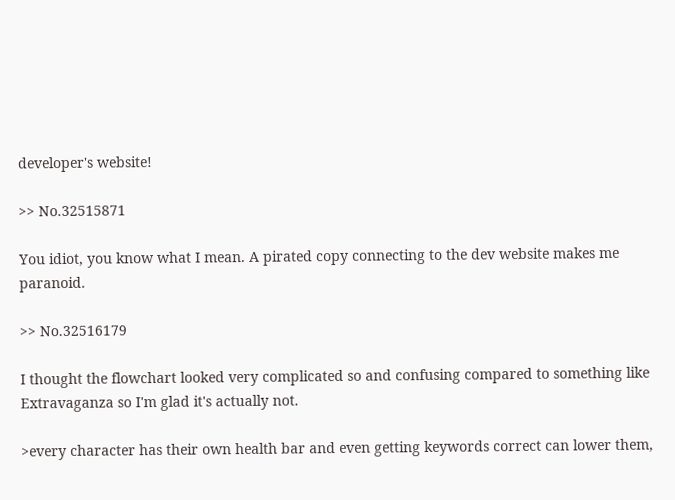developer's website!

>> No.32515871

You idiot, you know what I mean. A pirated copy connecting to the dev website makes me paranoid.

>> No.32516179

I thought the flowchart looked very complicated so and confusing compared to something like Extravaganza so I'm glad it's actually not.

>every character has their own health bar and even getting keywords correct can lower them,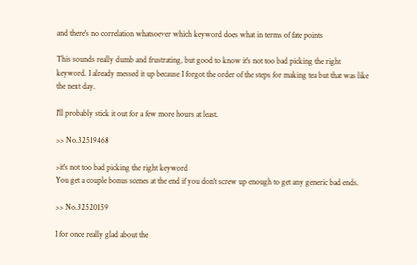and there's no correlation whatsoever which keyword does what in terms of fate points

This sounds really dumb and frustrating, but good to know it's not too bad picking the right keyword. I already messed it up because I forgot the order of the steps for making tea but that was like the next day.

I'll probably stick it out for a few more hours at least.

>> No.32519468

>it's not too bad picking the right keyword
You get a couple bonus scenes at the end if you don't screw up enough to get any generic bad ends.

>> No.32520159

I for once really glad about the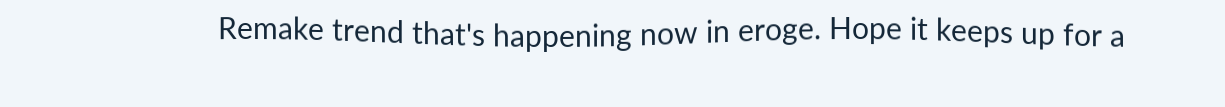Remake trend that's happening now in eroge. Hope it keeps up for a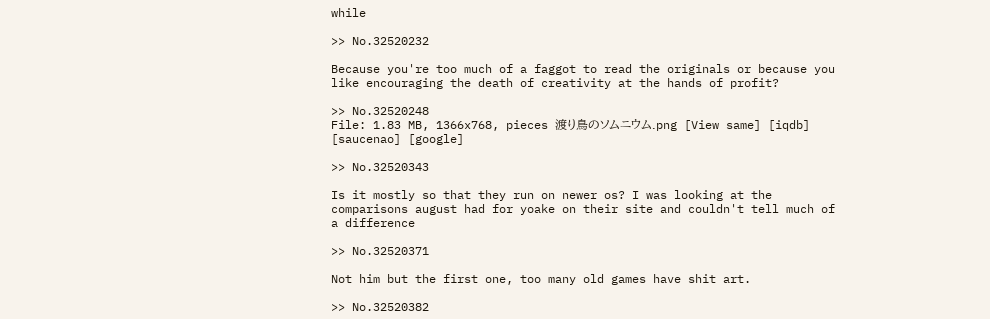while

>> No.32520232

Because you're too much of a faggot to read the originals or because you like encouraging the death of creativity at the hands of profit?

>> No.32520248
File: 1.83 MB, 1366x768, pieces 渡り鳥のソムニウム.png [View same] [iqdb] [saucenao] [google]

>> No.32520343

Is it mostly so that they run on newer os? I was looking at the comparisons august had for yoake on their site and couldn't tell much of a difference

>> No.32520371

Not him but the first one, too many old games have shit art.

>> No.32520382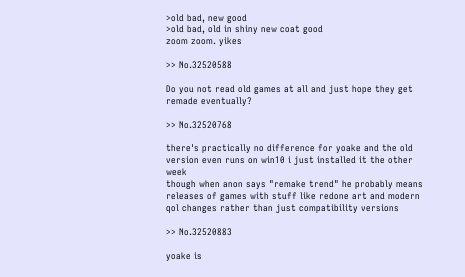>old bad, new good
>old bad, old in shiny new coat good
zoom zoom. yikes

>> No.32520588

Do you not read old games at all and just hope they get remade eventually?

>> No.32520768

there's practically no difference for yoake and the old version even runs on win10 i just installed it the other week
though when anon says "remake trend" he probably means releases of games with stuff like redone art and modern qol changes rather than just compatibility versions

>> No.32520883

yoake is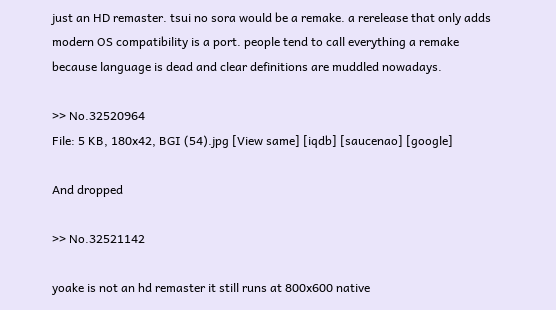just an HD remaster. tsui no sora would be a remake. a rerelease that only adds modern OS compatibility is a port. people tend to call everything a remake because language is dead and clear definitions are muddled nowadays.

>> No.32520964
File: 5 KB, 180x42, BGI (54).jpg [View same] [iqdb] [saucenao] [google]

And dropped

>> No.32521142

yoake is not an hd remaster it still runs at 800x600 native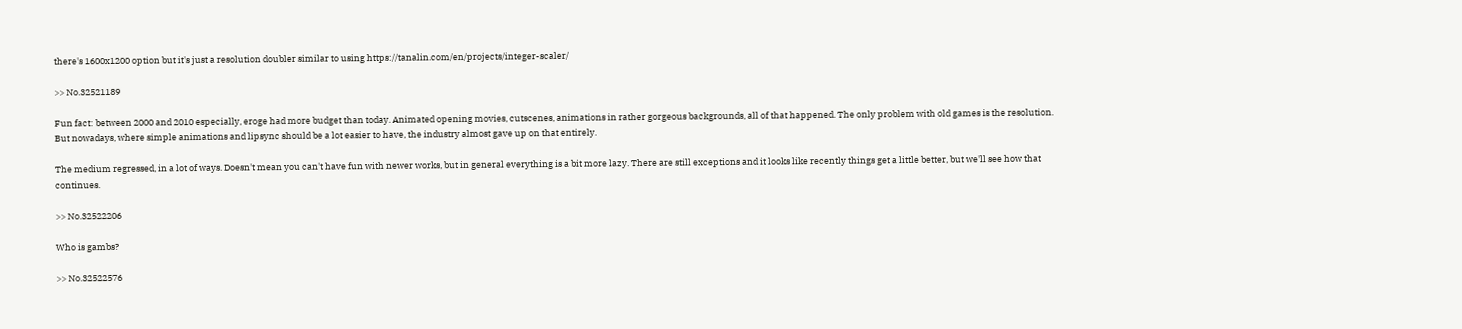there's 1600x1200 option but it's just a resolution doubler similar to using https://tanalin.com/en/projects/integer-scaler/

>> No.32521189

Fun fact: between 2000 and 2010 especially, eroge had more budget than today. Animated opening movies, cutscenes, animations in rather gorgeous backgrounds, all of that happened. The only problem with old games is the resolution. But nowadays, where simple animations and lipsync should be a lot easier to have, the industry almost gave up on that entirely.

The medium regressed, in a lot of ways. Doesn't mean you can't have fun with newer works, but in general everything is a bit more lazy. There are still exceptions and it looks like recently things get a little better, but we'll see how that continues.

>> No.32522206

Who is gambs?

>> No.32522576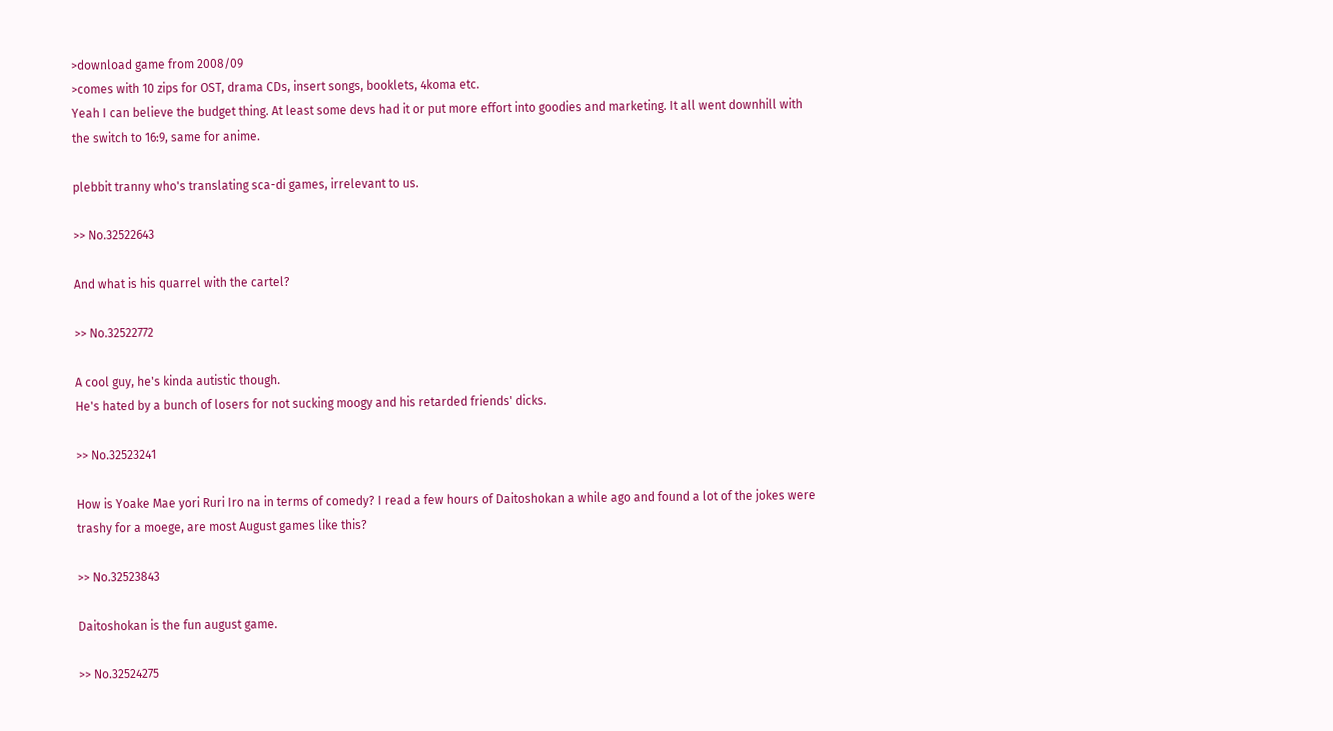>download game from 2008/09
>comes with 10 zips for OST, drama CDs, insert songs, booklets, 4koma etc.
Yeah I can believe the budget thing. At least some devs had it or put more effort into goodies and marketing. It all went downhill with the switch to 16:9, same for anime.

plebbit tranny who's translating sca-di games, irrelevant to us.

>> No.32522643

And what is his quarrel with the cartel?

>> No.32522772

A cool guy, he's kinda autistic though.
He's hated by a bunch of losers for not sucking moogy and his retarded friends' dicks.

>> No.32523241

How is Yoake Mae yori Ruri Iro na in terms of comedy? I read a few hours of Daitoshokan a while ago and found a lot of the jokes were trashy for a moege, are most August games like this?

>> No.32523843

Daitoshokan is the fun august game.

>> No.32524275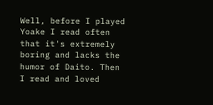Well, before I played Yoake I read often that it's extremely boring and lacks the humor of Daito. Then I read and loved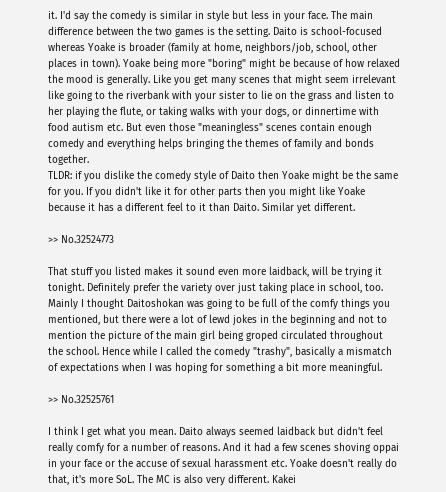it. I'd say the comedy is similar in style but less in your face. The main difference between the two games is the setting. Daito is school-focused whereas Yoake is broader (family at home, neighbors/job, school, other places in town). Yoake being more "boring" might be because of how relaxed the mood is generally. Like you get many scenes that might seem irrelevant like going to the riverbank with your sister to lie on the grass and listen to her playing the flute, or taking walks with your dogs, or dinnertime with food autism etc. But even those "meaningless" scenes contain enough comedy and everything helps bringing the themes of family and bonds together.
TLDR: if you dislike the comedy style of Daito then Yoake might be the same for you. If you didn't like it for other parts then you might like Yoake because it has a different feel to it than Daito. Similar yet different.

>> No.32524773

That stuff you listed makes it sound even more laidback, will be trying it tonight. Definitely prefer the variety over just taking place in school, too. Mainly I thought Daitoshokan was going to be full of the comfy things you mentioned, but there were a lot of lewd jokes in the beginning and not to mention the picture of the main girl being groped circulated throughout the school. Hence while I called the comedy "trashy", basically a mismatch of expectations when I was hoping for something a bit more meaningful.

>> No.32525761

I think I get what you mean. Daito always seemed laidback but didn't feel really comfy for a number of reasons. And it had a few scenes shoving oppai in your face or the accuse of sexual harassment etc. Yoake doesn't really do that, it's more SoL. The MC is also very different. Kakei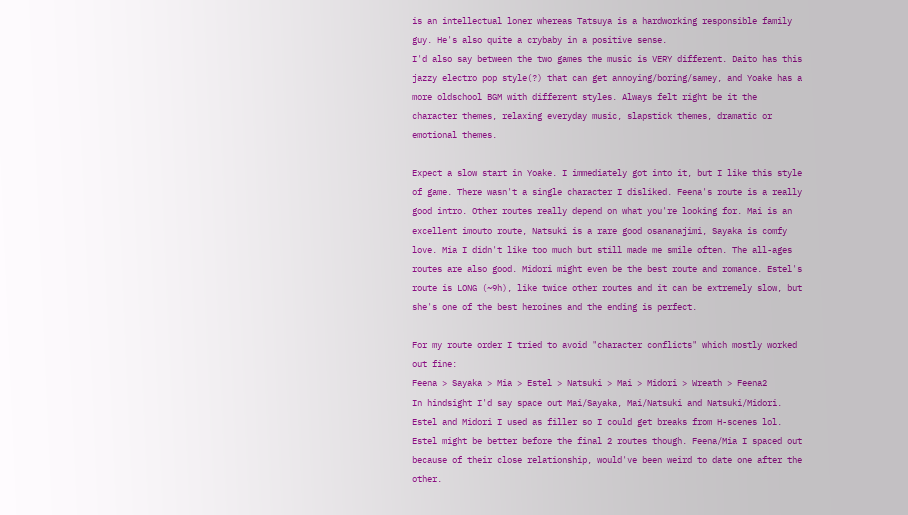is an intellectual loner whereas Tatsuya is a hardworking responsible family guy. He's also quite a crybaby in a positive sense.
I'd also say between the two games the music is VERY different. Daito has this jazzy electro pop style(?) that can get annoying/boring/samey, and Yoake has a more oldschool BGM with different styles. Always felt right be it the character themes, relaxing everyday music, slapstick themes, dramatic or emotional themes.

Expect a slow start in Yoake. I immediately got into it, but I like this style of game. There wasn't a single character I disliked. Feena's route is a really good intro. Other routes really depend on what you're looking for. Mai is an excellent imouto route, Natsuki is a rare good osananajimi, Sayaka is comfy love. Mia I didn't like too much but still made me smile often. The all-ages routes are also good. Midori might even be the best route and romance. Estel's route is LONG (~9h), like twice other routes and it can be extremely slow, but she's one of the best heroines and the ending is perfect.

For my route order I tried to avoid "character conflicts" which mostly worked out fine:
Feena > Sayaka > Mia > Estel > Natsuki > Mai > Midori > Wreath > Feena2
In hindsight I'd say space out Mai/Sayaka, Mai/Natsuki and Natsuki/Midori. Estel and Midori I used as filler so I could get breaks from H-scenes lol. Estel might be better before the final 2 routes though. Feena/Mia I spaced out because of their close relationship, would've been weird to date one after the other.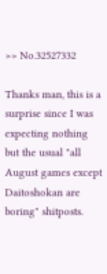>> No.32527332

Thanks man, this is a surprise since I was expecting nothing but the usual "all August games except Daitoshokan are boring" shitposts.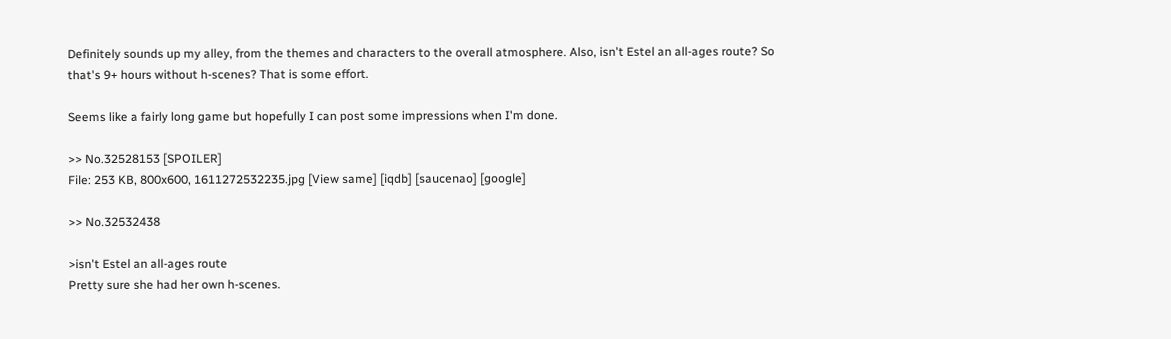Definitely sounds up my alley, from the themes and characters to the overall atmosphere. Also, isn't Estel an all-ages route? So that's 9+ hours without h-scenes? That is some effort.

Seems like a fairly long game but hopefully I can post some impressions when I'm done.

>> No.32528153 [SPOILER]
File: 253 KB, 800x600, 1611272532235.jpg [View same] [iqdb] [saucenao] [google]

>> No.32532438

>isn't Estel an all-ages route
Pretty sure she had her own h-scenes.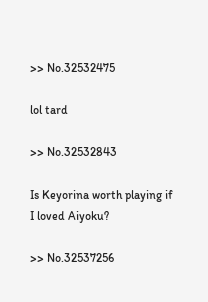>> No.32532475

lol tard

>> No.32532843

Is Keyorina worth playing if I loved Aiyoku?

>> No.32537256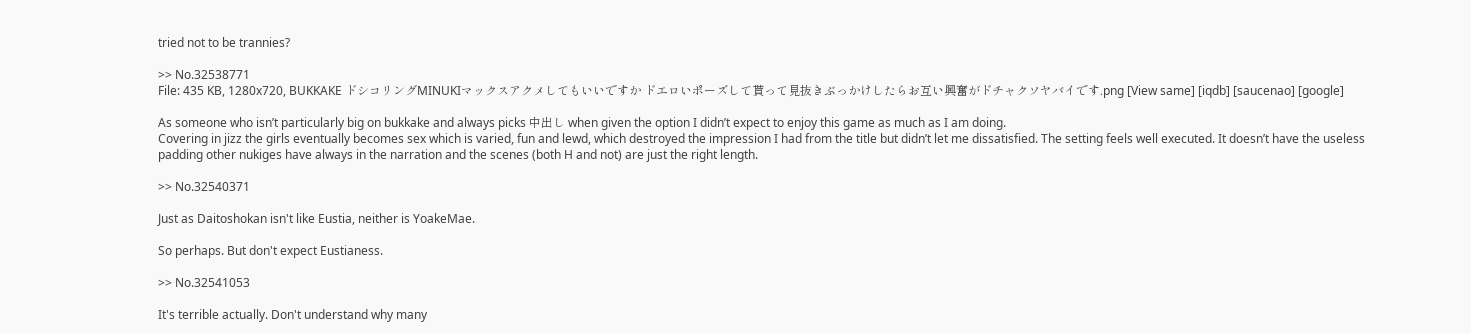tried not to be trannies?

>> No.32538771
File: 435 KB, 1280x720, BUKKAKE ドシコリングMINUKIマックスアクメしてもいいですか ドエロいポーズして貰って見抜きぶっかけしたらお互い興奮がドチャクソヤバイです.png [View same] [iqdb] [saucenao] [google]

As someone who isn’t particularly big on bukkake and always picks 中出し when given the option I didn’t expect to enjoy this game as much as I am doing.
Covering in jizz the girls eventually becomes sex which is varied, fun and lewd, which destroyed the impression I had from the title but didn’t let me dissatisfied. The setting feels well executed. It doesn’t have the useless padding other nukiges have always in the narration and the scenes (both H and not) are just the right length.

>> No.32540371

Just as Daitoshokan isn't like Eustia, neither is YoakeMae.

So perhaps. But don't expect Eustianess.

>> No.32541053

It's terrible actually. Don't understand why many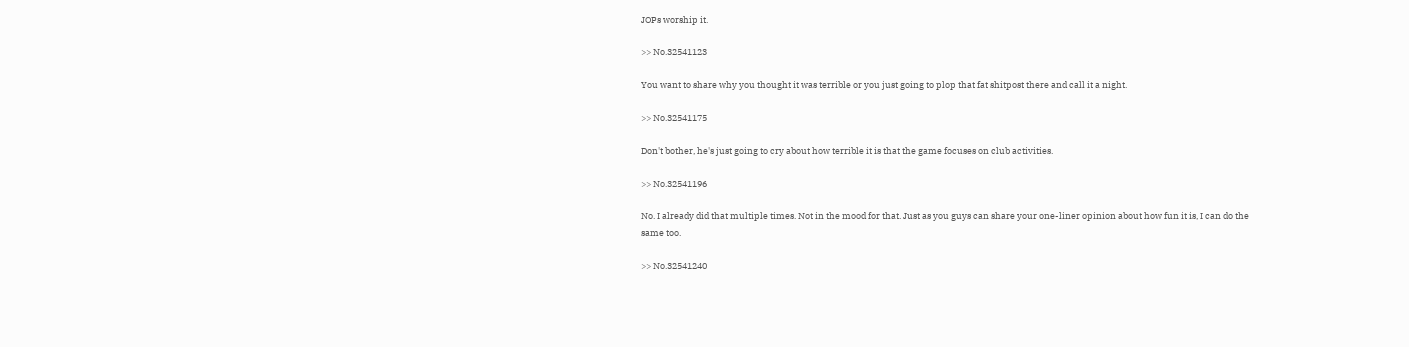JOPs worship it.

>> No.32541123

You want to share why you thought it was terrible or you just going to plop that fat shitpost there and call it a night.

>> No.32541175

Don't bother, he's just going to cry about how terrible it is that the game focuses on club activities.

>> No.32541196

No. I already did that multiple times. Not in the mood for that. Just as you guys can share your one-liner opinion about how fun it is, I can do the same too.

>> No.32541240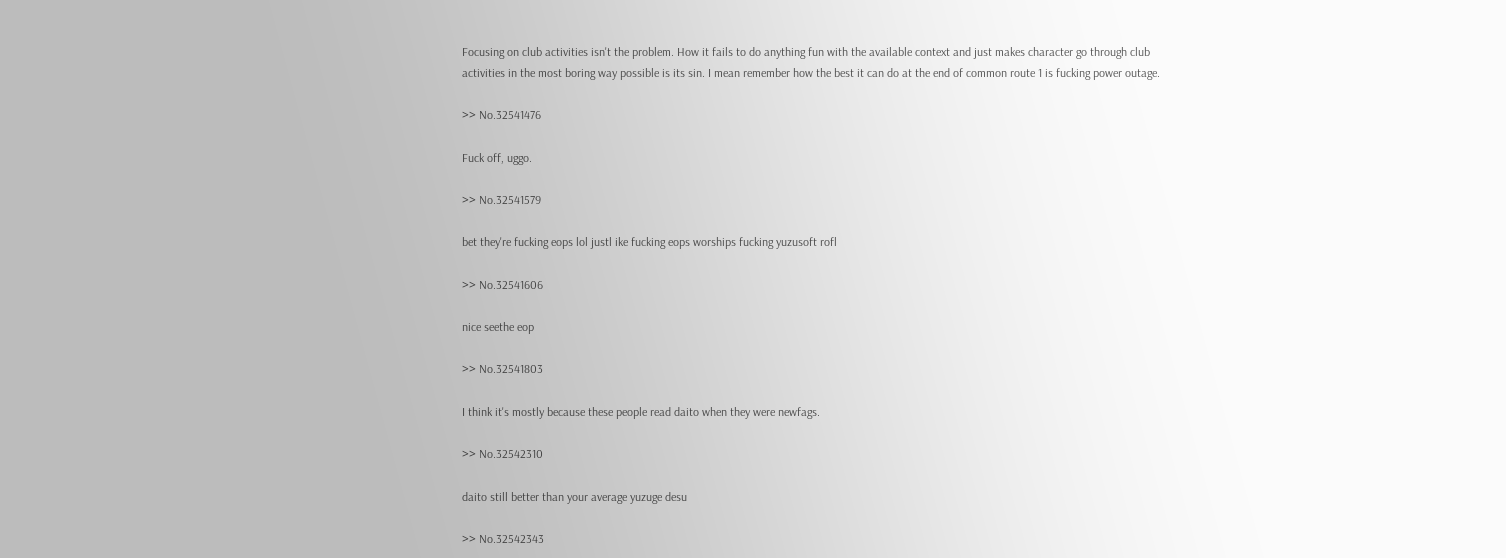Focusing on club activities isn't the problem. How it fails to do anything fun with the available context and just makes character go through club activities in the most boring way possible is its sin. I mean remember how the best it can do at the end of common route 1 is fucking power outage.

>> No.32541476

Fuck off, uggo.

>> No.32541579

bet they're fucking eops lol justl ike fucking eops worships fucking yuzusoft rofl

>> No.32541606

nice seethe eop

>> No.32541803

I think it's mostly because these people read daito when they were newfags.

>> No.32542310

daito still better than your average yuzuge desu

>> No.32542343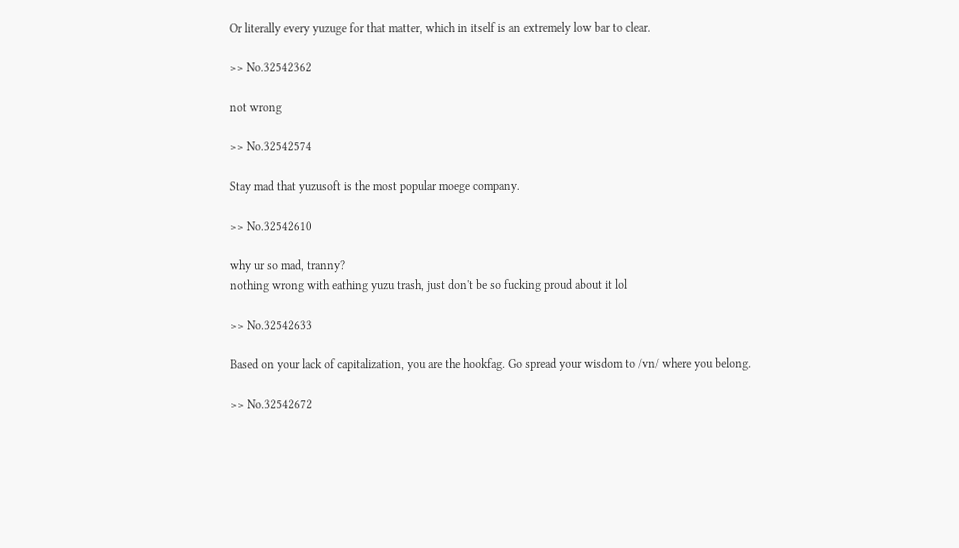Or literally every yuzuge for that matter, which in itself is an extremely low bar to clear.

>> No.32542362

not wrong

>> No.32542574

Stay mad that yuzusoft is the most popular moege company.

>> No.32542610

why ur so mad, tranny?
nothing wrong with eathing yuzu trash, just don't be so fucking proud about it lol

>> No.32542633

Based on your lack of capitalization, you are the hookfag. Go spread your wisdom to /vn/ where you belong.

>> No.32542672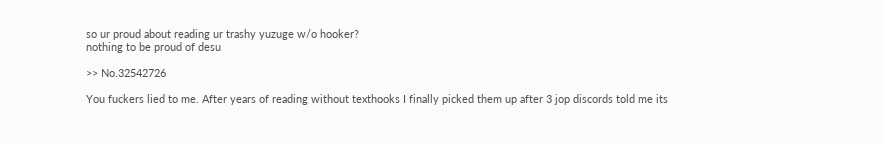so ur proud about reading ur trashy yuzuge w/o hooker?
nothing to be proud of desu

>> No.32542726

You fuckers lied to me. After years of reading without texthooks I finally picked them up after 3 jop discords told me its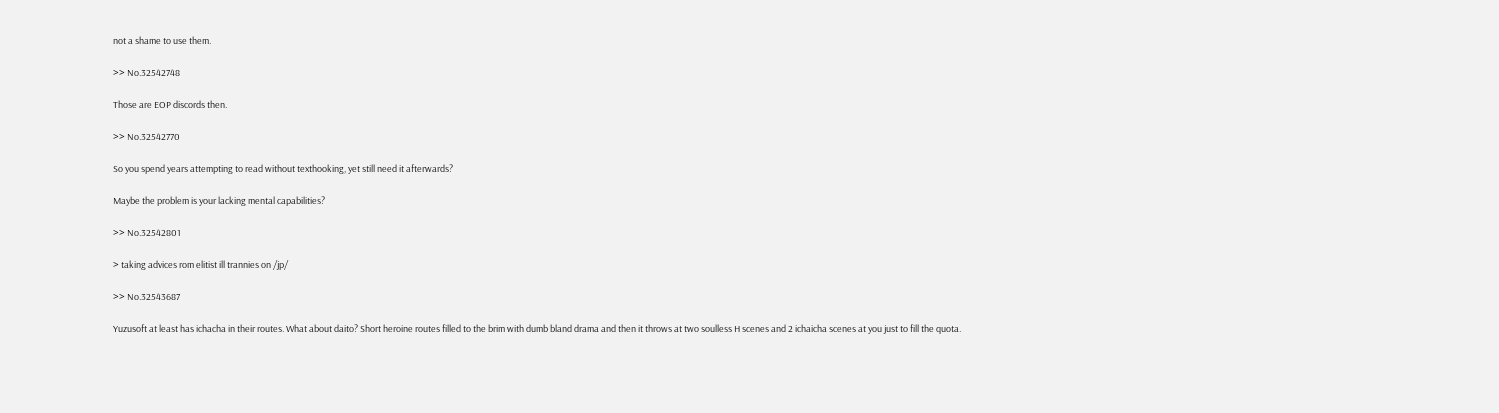not a shame to use them.

>> No.32542748

Those are EOP discords then.

>> No.32542770

So you spend years attempting to read without texthooking, yet still need it afterwards?

Maybe the problem is your lacking mental capabilities?

>> No.32542801

> taking advices rom elitist ill trannies on /jp/

>> No.32543687

Yuzusoft at least has ichacha in their routes. What about daito? Short heroine routes filled to the brim with dumb bland drama and then it throws at two soulless H scenes and 2 ichaicha scenes at you just to fill the quota.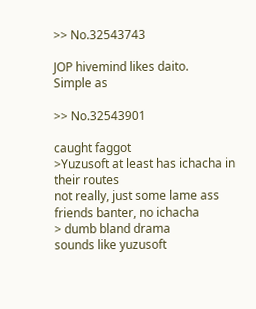>> No.32543743

JOP hivemind likes daito.
Simple as

>> No.32543901

caught faggot
>Yuzusoft at least has ichacha in their routes
not really, just some lame ass friends banter, no ichacha
> dumb bland drama
sounds like yuzusoft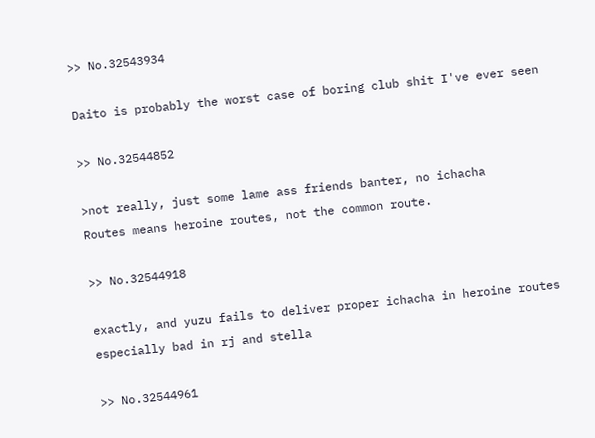>> No.32543934

Daito is probably the worst case of boring club shit I've ever seen

>> No.32544852

>not really, just some lame ass friends banter, no ichacha
Routes means heroine routes, not the common route.

>> No.32544918

exactly, and yuzu fails to deliver proper ichacha in heroine routes
especially bad in rj and stella

>> No.32544961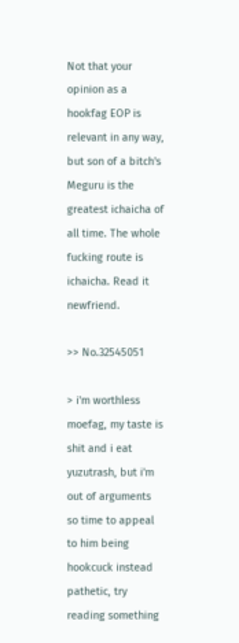Not that your opinion as a hookfag EOP is relevant in any way, but son of a bitch's Meguru is the greatest ichaicha of all time. The whole fucking route is ichaicha. Read it newfriend.

>> No.32545051

> i'm worthless moefag, my taste is shit and i eat yuzutrash, but i'm out of arguments so time to appeal to him being hookcuck instead
pathetic, try reading something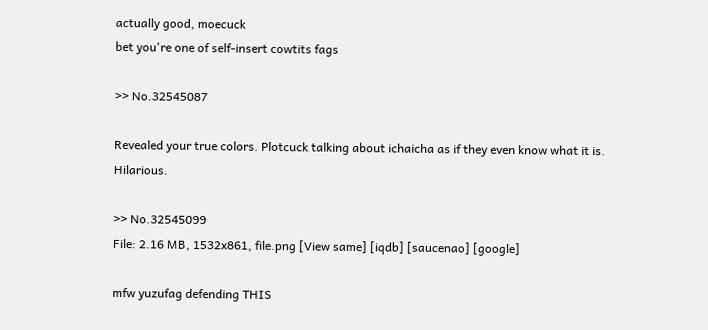actually good, moecuck
bet you're one of self-insert cowtits fags

>> No.32545087

Revealed your true colors. Plotcuck talking about ichaicha as if they even know what it is. Hilarious.

>> No.32545099
File: 2.16 MB, 1532x861, file.png [View same] [iqdb] [saucenao] [google]

mfw yuzufag defending THIS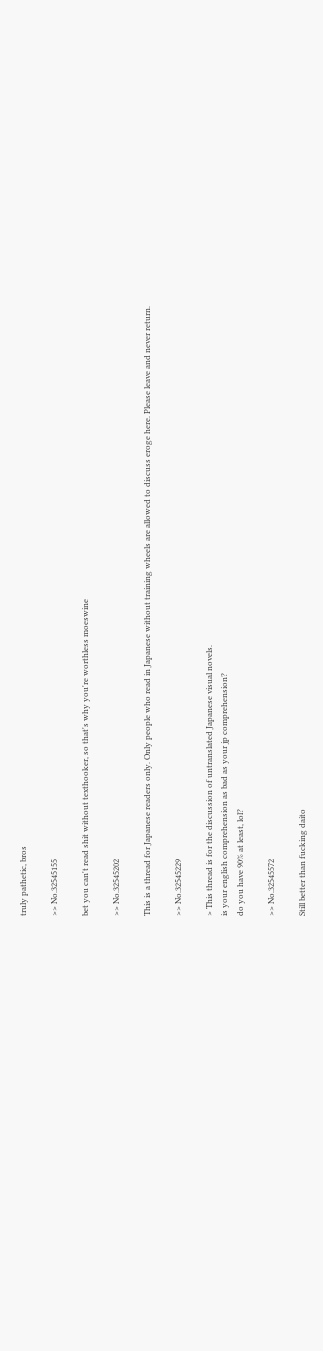truly pathetic, bros

>> No.32545155

bet you can't read shit without texthooker, so that's why you're worthless moeswine

>> No.32545202

This is a thread for Japanese readers only. Only people who read in Japanese without training wheels are allowed to discuss eroge here. Please leave and never return.

>> No.32545229

> This thread is for the discussion of untranslated Japanese visual novels.
is your english comprehension as bad as your jp comprehension?
do you have 90% at least, lol?

>> No.32545572

Still better than fucking daito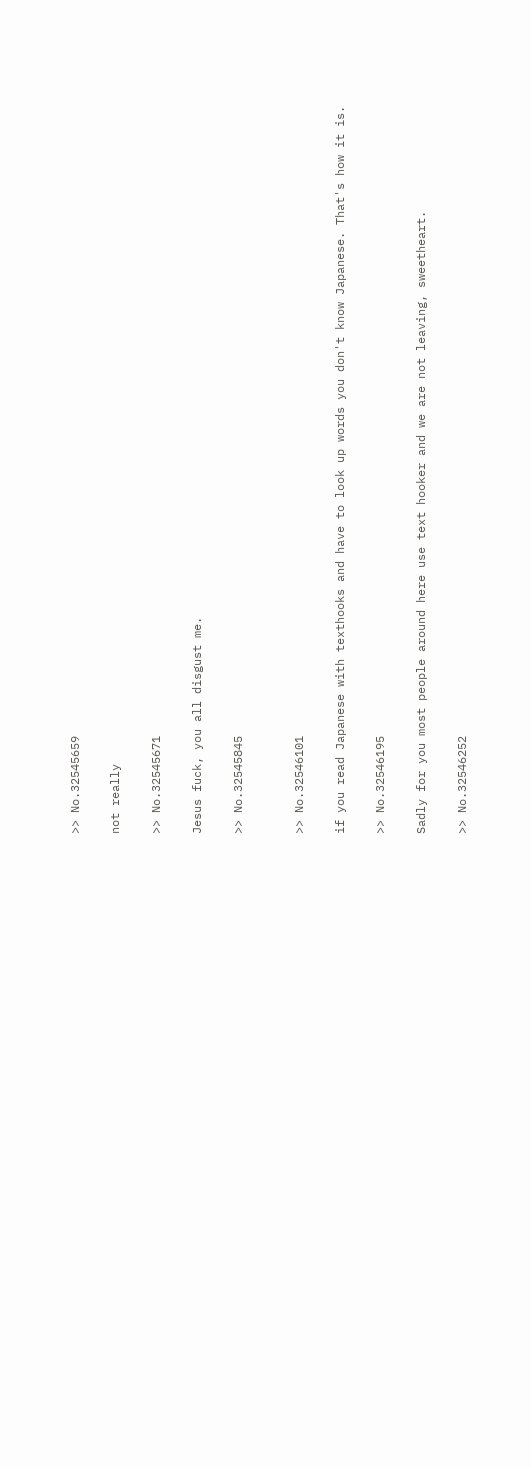>> No.32545659

not really

>> No.32545671

Jesus fuck, you all disgust me.

>> No.32545845


>> No.32546101

if you read Japanese with texthooks and have to look up words you don't know Japanese. That's how it is.

>> No.32546195

Sadly for you most people around here use text hooker and we are not leaving, sweetheart.

>> No.32546252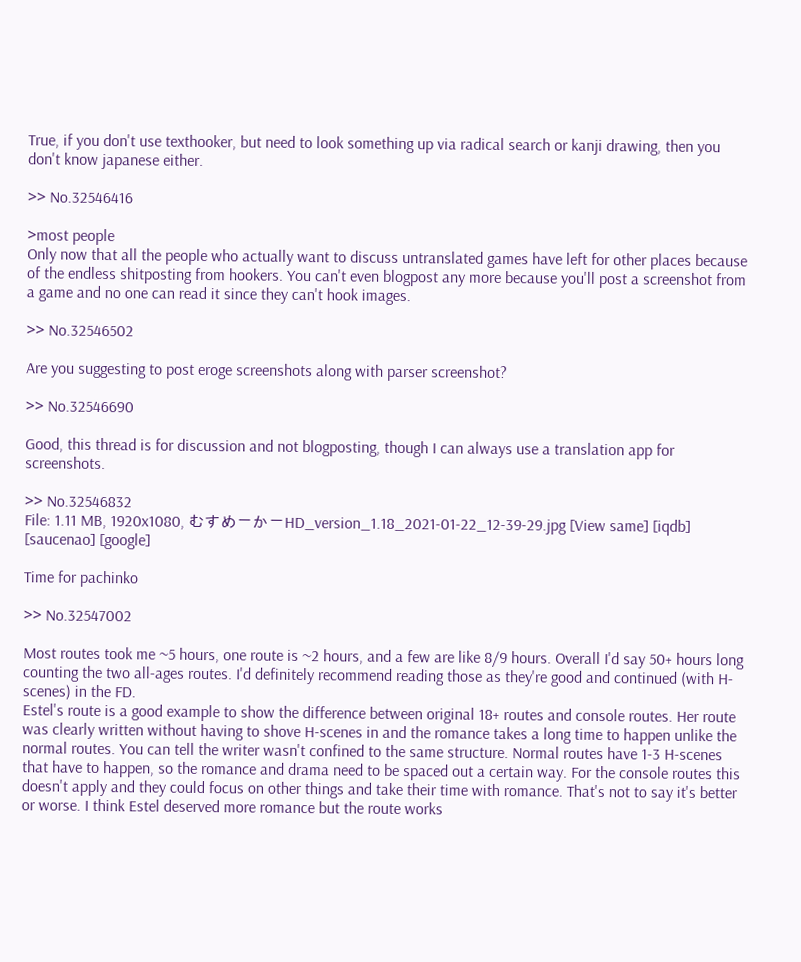True, if you don't use texthooker, but need to look something up via radical search or kanji drawing, then you don't know japanese either.

>> No.32546416

>most people
Only now that all the people who actually want to discuss untranslated games have left for other places because of the endless shitposting from hookers. You can't even blogpost any more because you'll post a screenshot from a game and no one can read it since they can't hook images.

>> No.32546502

Are you suggesting to post eroge screenshots along with parser screenshot?

>> No.32546690

Good, this thread is for discussion and not blogposting, though I can always use a translation app for screenshots.

>> No.32546832
File: 1.11 MB, 1920x1080, むすめーかーHD_version_1.18_2021-01-22_12-39-29.jpg [View same] [iqdb] [saucenao] [google]

Time for pachinko

>> No.32547002

Most routes took me ~5 hours, one route is ~2 hours, and a few are like 8/9 hours. Overall I'd say 50+ hours long counting the two all-ages routes. I'd definitely recommend reading those as they're good and continued (with H-scenes) in the FD.
Estel's route is a good example to show the difference between original 18+ routes and console routes. Her route was clearly written without having to shove H-scenes in and the romance takes a long time to happen unlike the normal routes. You can tell the writer wasn't confined to the same structure. Normal routes have 1-3 H-scenes that have to happen, so the romance and drama need to be spaced out a certain way. For the console routes this doesn't apply and they could focus on other things and take their time with romance. That's not to say it's better or worse. I think Estel deserved more romance but the route works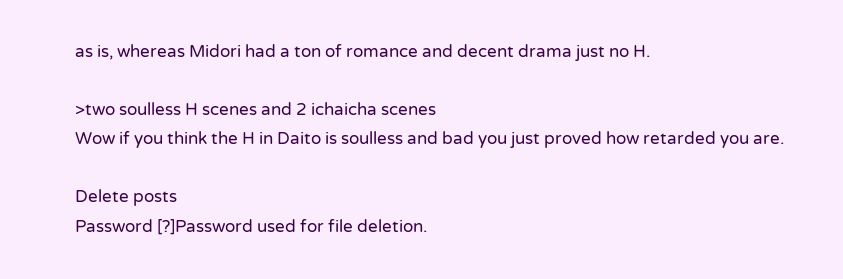as is, whereas Midori had a ton of romance and decent drama just no H.

>two soulless H scenes and 2 ichaicha scenes
Wow if you think the H in Daito is soulless and bad you just proved how retarded you are.

Delete posts
Password [?]Password used for file deletion.